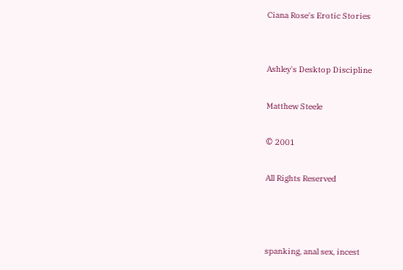Ciana Rose's Erotic Stories


Ashley's Desktop Discipline

Matthew Steele

© 2001

All Rights Reserved



spanking, anal sex, incest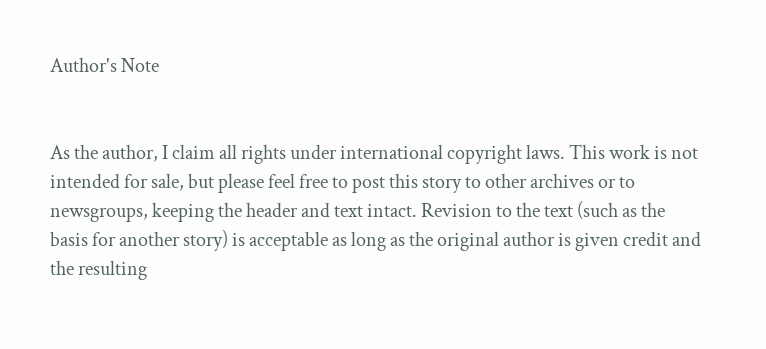Author's Note


As the author, I claim all rights under international copyright laws. This work is not intended for sale, but please feel free to post this story to other archives or to newsgroups, keeping the header and text intact. Revision to the text (such as the basis for another story) is acceptable as long as the original author is given credit and the resulting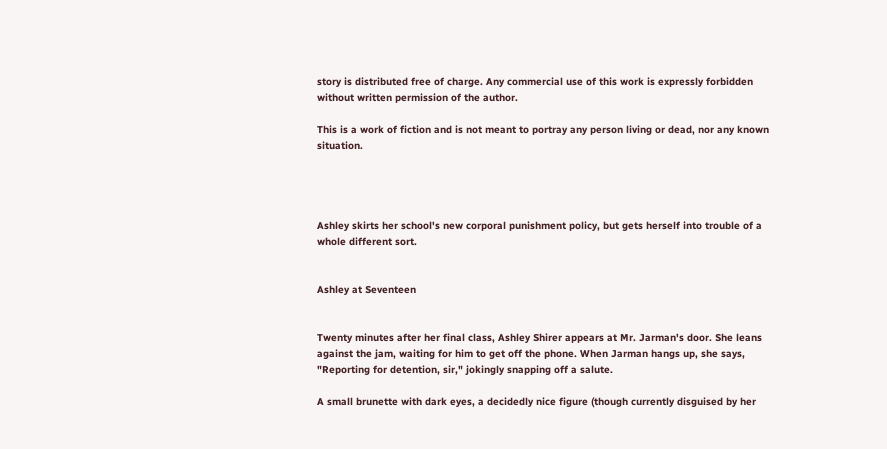story is distributed free of charge. Any commercial use of this work is expressly forbidden without written permission of the author.

This is a work of fiction and is not meant to portray any person living or dead, nor any known situation.




Ashley skirts her school's new corporal punishment policy, but gets herself into trouble of a whole different sort.


Ashley at Seventeen


Twenty minutes after her final class, Ashley Shirer appears at Mr. Jarman's door. She leans against the jam, waiting for him to get off the phone. When Jarman hangs up, she says, "Reporting for detention, sir," jokingly snapping off a salute.

A small brunette with dark eyes, a decidedly nice figure (though currently disguised by her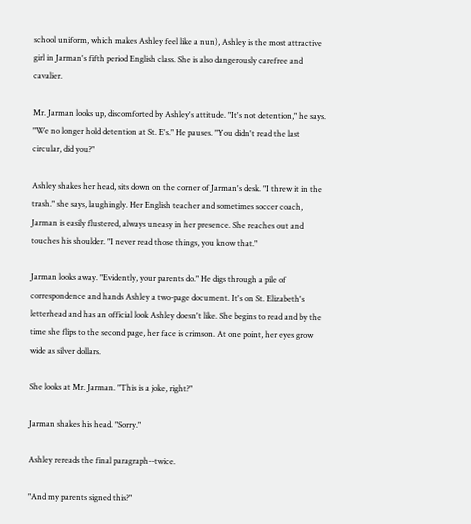school uniform, which makes Ashley feel like a nun), Ashley is the most attractive girl in Jarman's fifth period English class. She is also dangerously carefree and cavalier.

Mr. Jarman looks up, discomforted by Ashley's attitude. "It's not detention," he says. "We no longer hold detention at St. E's." He pauses. "You didn't read the last circular, did you?"

Ashley shakes her head, sits down on the corner of Jarman's desk. "I threw it in the trash." she says, laughingly. Her English teacher and sometimes soccer coach, Jarman is easily flustered, always uneasy in her presence. She reaches out and touches his shoulder. "I never read those things, you know that."

Jarman looks away. "Evidently, your parents do." He digs through a pile of correspondence and hands Ashley a two-page document. It's on St. Elizabeth's letterhead and has an official look Ashley doesn't like. She begins to read and by the time she flips to the second page, her face is crimson. At one point, her eyes grow wide as silver dollars.

She looks at Mr. Jarman. "This is a joke, right?"

Jarman shakes his head. "Sorry."

Ashley rereads the final paragraph--twice.

"And my parents signed this?"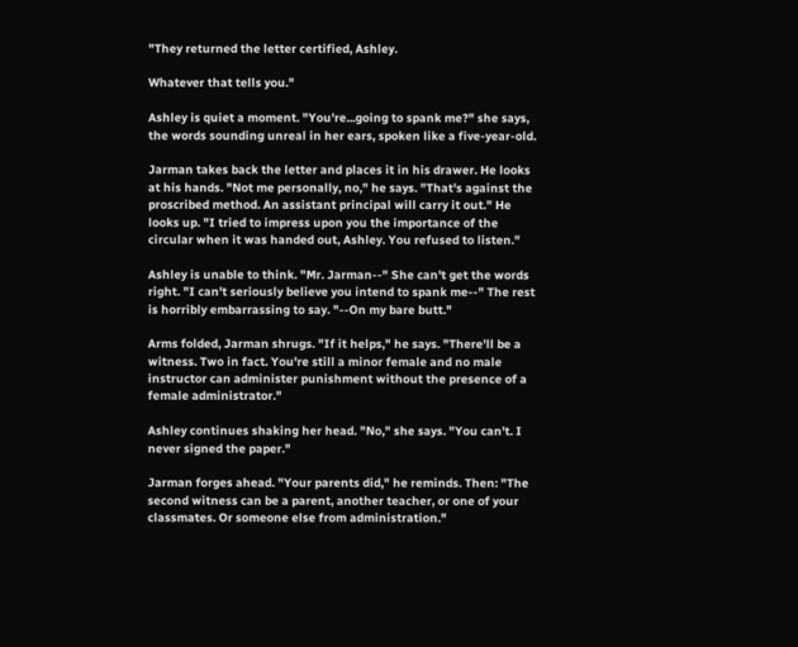"They returned the letter certified, Ashley.

Whatever that tells you."

Ashley is quiet a moment. "You're...going to spank me?" she says, the words sounding unreal in her ears, spoken like a five-year-old.

Jarman takes back the letter and places it in his drawer. He looks at his hands. "Not me personally, no," he says. "That's against the proscribed method. An assistant principal will carry it out." He looks up. "I tried to impress upon you the importance of the circular when it was handed out, Ashley. You refused to listen."

Ashley is unable to think. "Mr. Jarman--" She can't get the words right. "I can't seriously believe you intend to spank me--" The rest is horribly embarrassing to say. "--On my bare butt."

Arms folded, Jarman shrugs. "If it helps," he says. "There'll be a witness. Two in fact. You're still a minor female and no male instructor can administer punishment without the presence of a female administrator."

Ashley continues shaking her head. "No," she says. "You can't. I never signed the paper."

Jarman forges ahead. "Your parents did," he reminds. Then: "The second witness can be a parent, another teacher, or one of your classmates. Or someone else from administration."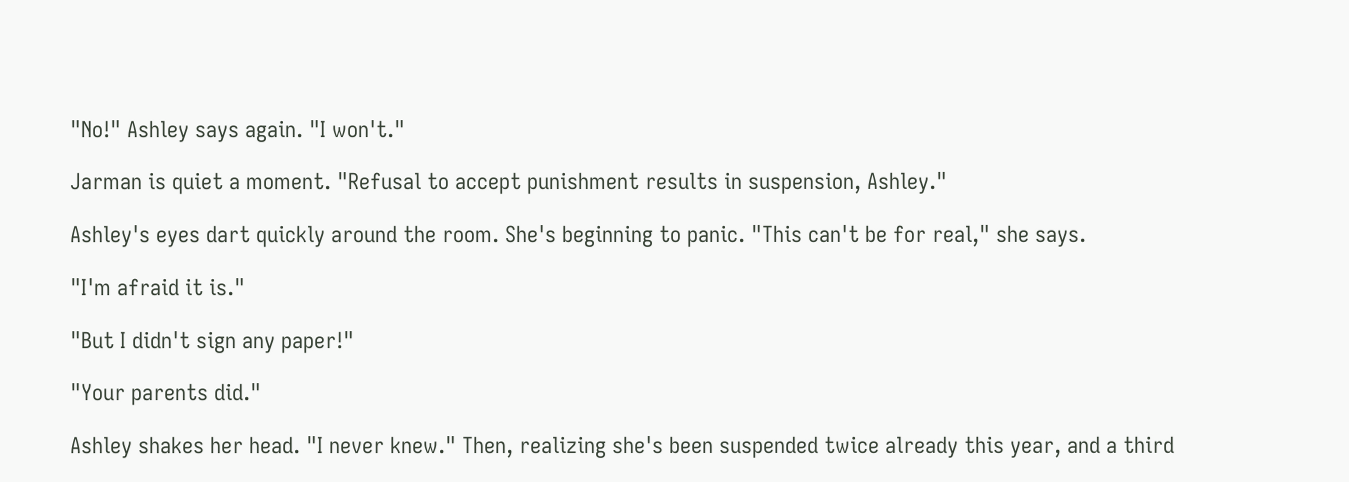"No!" Ashley says again. "I won't."

Jarman is quiet a moment. "Refusal to accept punishment results in suspension, Ashley."

Ashley's eyes dart quickly around the room. She's beginning to panic. "This can't be for real," she says.

"I'm afraid it is."

"But I didn't sign any paper!"

"Your parents did."

Ashley shakes her head. "I never knew." Then, realizing she's been suspended twice already this year, and a third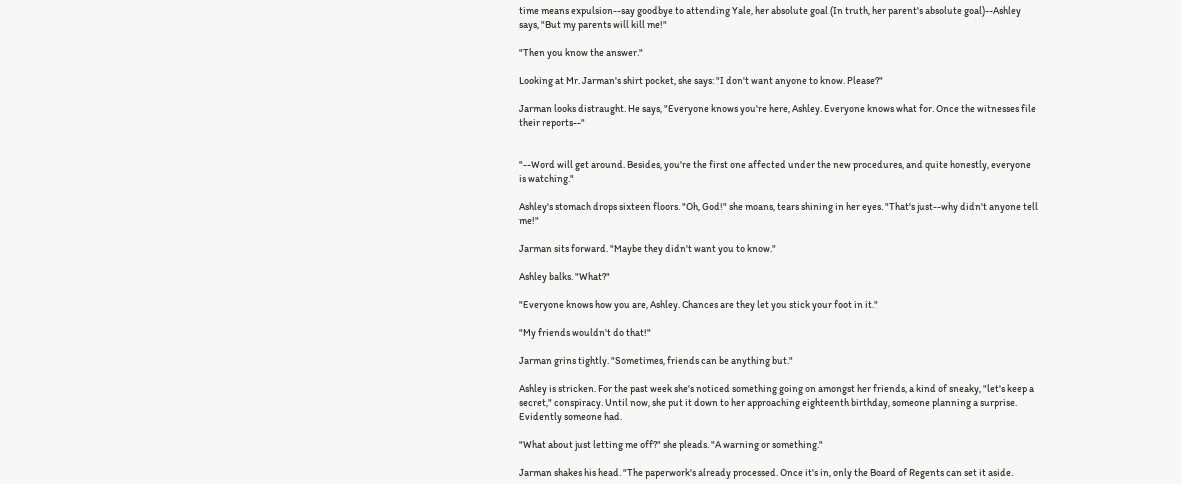time means expulsion--say goodbye to attending Yale, her absolute goal (In truth, her parent's absolute goal)--Ashley says, "But my parents will kill me!"

"Then you know the answer."

Looking at Mr. Jarman's shirt pocket, she says: "I don't want anyone to know. Please?"

Jarman looks distraught. He says, "Everyone knows you're here, Ashley. Everyone knows what for. Once the witnesses file their reports--"


"--Word will get around. Besides, you're the first one affected under the new procedures, and quite honestly, everyone is watching."

Ashley's stomach drops sixteen floors. "Oh, God!" she moans, tears shining in her eyes. "That's just--why didn't anyone tell me!"

Jarman sits forward. "Maybe they didn't want you to know."

Ashley balks. "What?"

"Everyone knows how you are, Ashley. Chances are they let you stick your foot in it."

"My friends wouldn't do that!"

Jarman grins tightly. "Sometimes, friends can be anything but."

Ashley is stricken. For the past week she's noticed something going on amongst her friends, a kind of sneaky, "let's keep a secret," conspiracy. Until now, she put it down to her approaching eighteenth birthday, someone planning a surprise. Evidently someone had.

"What about just letting me off?" she pleads. "A warning or something."

Jarman shakes his head. "The paperwork's already processed. Once it's in, only the Board of Regents can set it aside.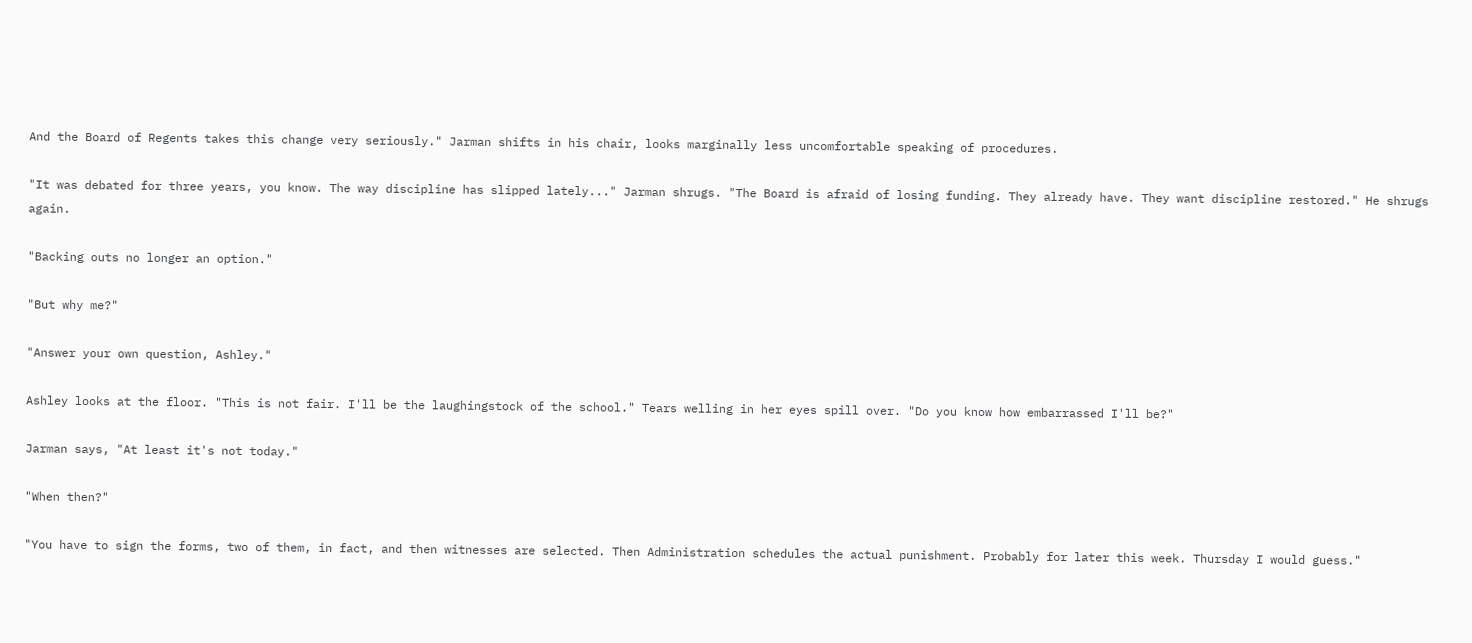And the Board of Regents takes this change very seriously." Jarman shifts in his chair, looks marginally less uncomfortable speaking of procedures.

"It was debated for three years, you know. The way discipline has slipped lately..." Jarman shrugs. "The Board is afraid of losing funding. They already have. They want discipline restored." He shrugs again.

"Backing outs no longer an option."

"But why me?"

"Answer your own question, Ashley."

Ashley looks at the floor. "This is not fair. I'll be the laughingstock of the school." Tears welling in her eyes spill over. "Do you know how embarrassed I'll be?"

Jarman says, "At least it's not today."

"When then?"

"You have to sign the forms, two of them, in fact, and then witnesses are selected. Then Administration schedules the actual punishment. Probably for later this week. Thursday I would guess."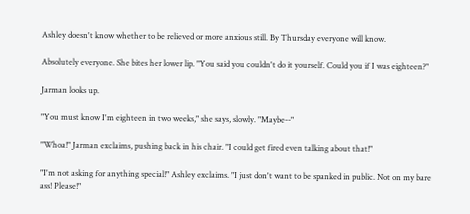Ashley doesn't know whether to be relieved or more anxious still. By Thursday everyone will know.

Absolutely everyone. She bites her lower lip. "You said you couldn't do it yourself. Could you if I was eighteen?"

Jarman looks up.

"You must know I'm eighteen in two weeks," she says, slowly. "Maybe--"

"Whoa!" Jarman exclaims, pushing back in his chair. "I could get fired even talking about that!"

"I'm not asking for anything special!" Ashley exclaims. "I just don't want to be spanked in public. Not on my bare ass! Please!"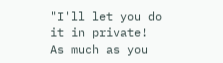"I'll let you do it in private! As much as you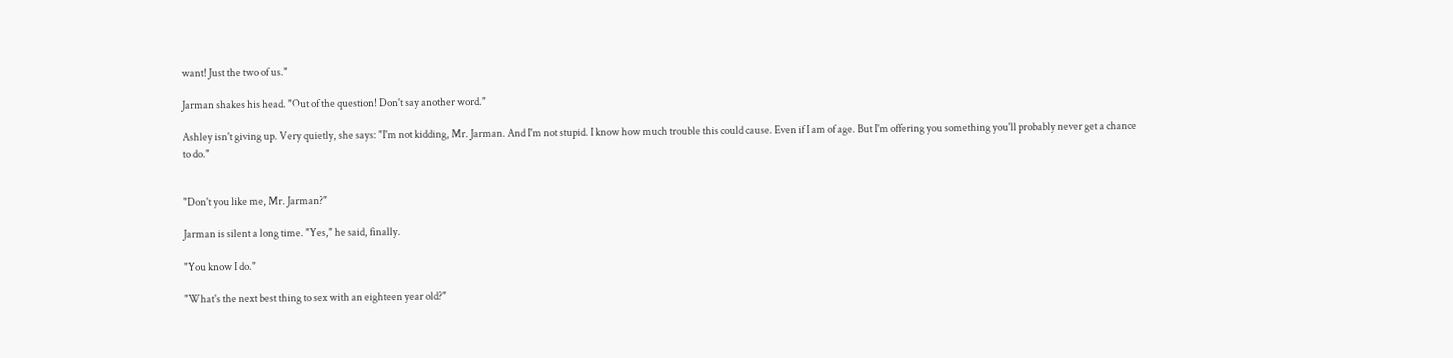want! Just the two of us."

Jarman shakes his head. "Out of the question! Don't say another word."

Ashley isn't giving up. Very quietly, she says: "I'm not kidding, Mr. Jarman. And I'm not stupid. I know how much trouble this could cause. Even if I am of age. But I'm offering you something you'll probably never get a chance to do."


"Don't you like me, Mr. Jarman?"

Jarman is silent a long time. "Yes," he said, finally.

"You know I do."

"What's the next best thing to sex with an eighteen year old?"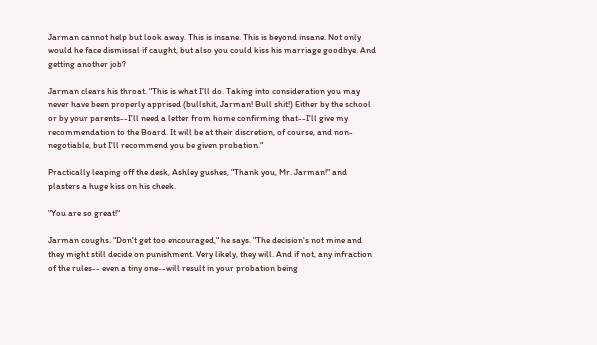Jarman cannot help but look away. This is insane. This is beyond insane. Not only would he face dismissal if caught, but also you could kiss his marriage goodbye. And getting another job?

Jarman clears his throat. "This is what I'll do. Taking into consideration you may never have been properly apprised (bullshit, Jarman! Bull shit!) Either by the school or by your parents--I'll need a letter from home confirming that--I'll give my recommendation to the Board. It will be at their discretion, of course, and non-negotiable, but I'll recommend you be given probation."

Practically leaping off the desk, Ashley gushes, "Thank you, Mr. Jarman!" and plasters a huge kiss on his cheek.

"You are so great!"

Jarman coughs. "Don't get too encouraged," he says. "The decision's not mine and they might still decide on punishment. Very likely, they will. And if not, any infraction of the rules-- even a tiny one--will result in your probation being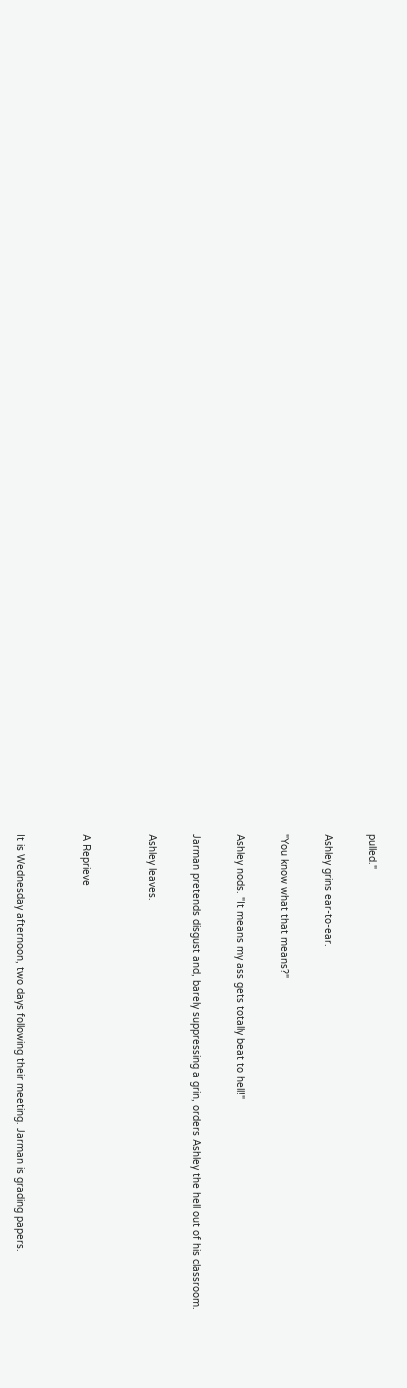pulled."

Ashley grins ear-to-ear.

"You know what that means?"

Ashley nods. "It means my ass gets totally beat to hell!"

Jarman pretends disgust and, barely suppressing a grin, orders Ashley the hell out of his classroom.

Ashley leaves.


A Reprieve


It is Wednesday afternoon, two days following their meeting. Jarman is grading papers.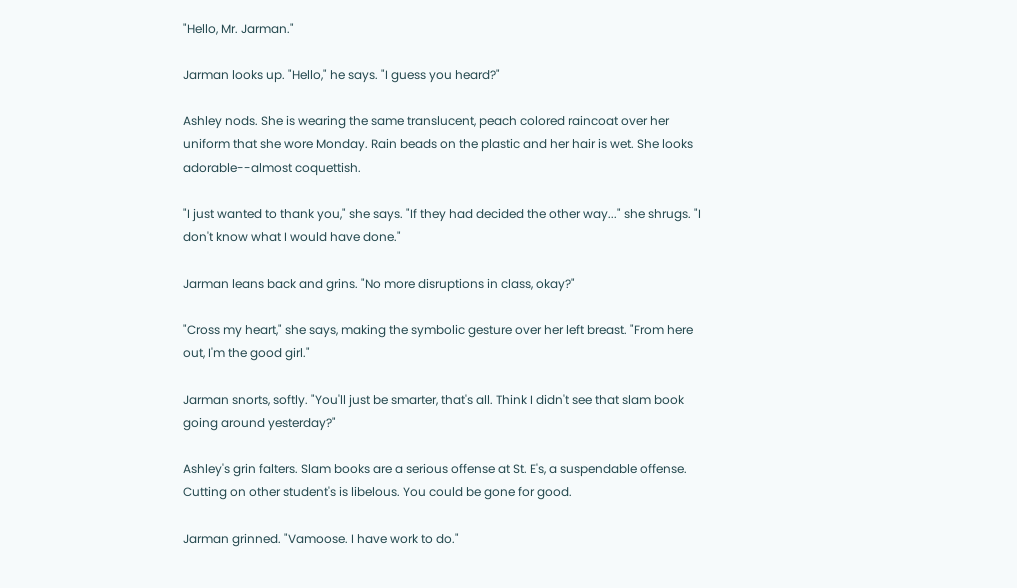"Hello, Mr. Jarman."

Jarman looks up. "Hello," he says. "I guess you heard?"

Ashley nods. She is wearing the same translucent, peach colored raincoat over her uniform that she wore Monday. Rain beads on the plastic and her hair is wet. She looks adorable--almost coquettish.

"I just wanted to thank you," she says. "If they had decided the other way..." she shrugs. "I don't know what I would have done."

Jarman leans back and grins. "No more disruptions in class, okay?"

"Cross my heart," she says, making the symbolic gesture over her left breast. "From here out, I'm the good girl."

Jarman snorts, softly. "You'll just be smarter, that's all. Think I didn't see that slam book going around yesterday?"

Ashley's grin falters. Slam books are a serious offense at St. E's, a suspendable offense. Cutting on other student's is libelous. You could be gone for good.

Jarman grinned. "Vamoose. I have work to do."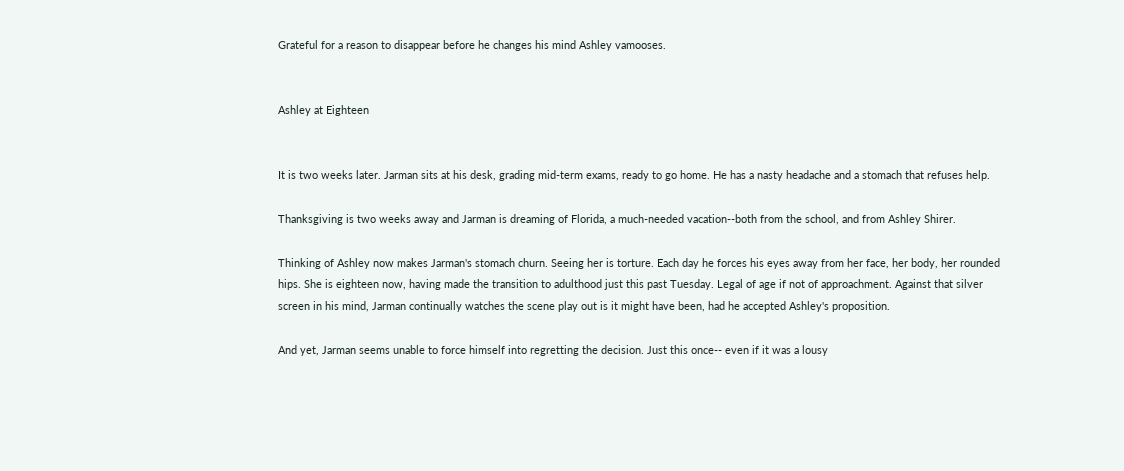Grateful for a reason to disappear before he changes his mind Ashley vamooses.


Ashley at Eighteen


It is two weeks later. Jarman sits at his desk, grading mid-term exams, ready to go home. He has a nasty headache and a stomach that refuses help.

Thanksgiving is two weeks away and Jarman is dreaming of Florida, a much-needed vacation--both from the school, and from Ashley Shirer.

Thinking of Ashley now makes Jarman's stomach churn. Seeing her is torture. Each day he forces his eyes away from her face, her body, her rounded hips. She is eighteen now, having made the transition to adulthood just this past Tuesday. Legal of age if not of approachment. Against that silver screen in his mind, Jarman continually watches the scene play out is it might have been, had he accepted Ashley's proposition.

And yet, Jarman seems unable to force himself into regretting the decision. Just this once-- even if it was a lousy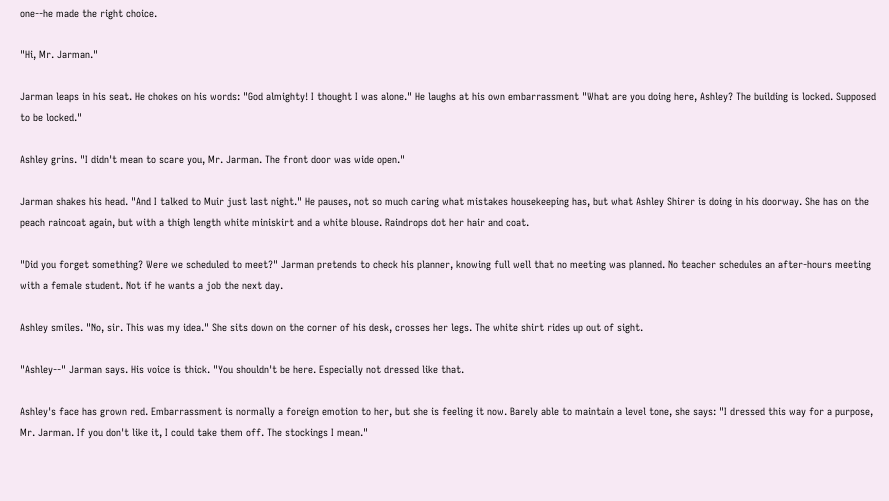one--he made the right choice.

"Hi, Mr. Jarman."

Jarman leaps in his seat. He chokes on his words: "God almighty! I thought I was alone." He laughs at his own embarrassment "What are you doing here, Ashley? The building is locked. Supposed to be locked."

Ashley grins. "I didn't mean to scare you, Mr. Jarman. The front door was wide open."

Jarman shakes his head. "And I talked to Muir just last night." He pauses, not so much caring what mistakes housekeeping has, but what Ashley Shirer is doing in his doorway. She has on the peach raincoat again, but with a thigh length white miniskirt and a white blouse. Raindrops dot her hair and coat.

"Did you forget something? Were we scheduled to meet?" Jarman pretends to check his planner, knowing full well that no meeting was planned. No teacher schedules an after-hours meeting with a female student. Not if he wants a job the next day.

Ashley smiles. "No, sir. This was my idea." She sits down on the corner of his desk, crosses her legs. The white shirt rides up out of sight.

"Ashley--" Jarman says. His voice is thick. "You shouldn't be here. Especially not dressed like that.

Ashley's face has grown red. Embarrassment is normally a foreign emotion to her, but she is feeling it now. Barely able to maintain a level tone, she says: "I dressed this way for a purpose, Mr. Jarman. If you don't like it, I could take them off. The stockings I mean."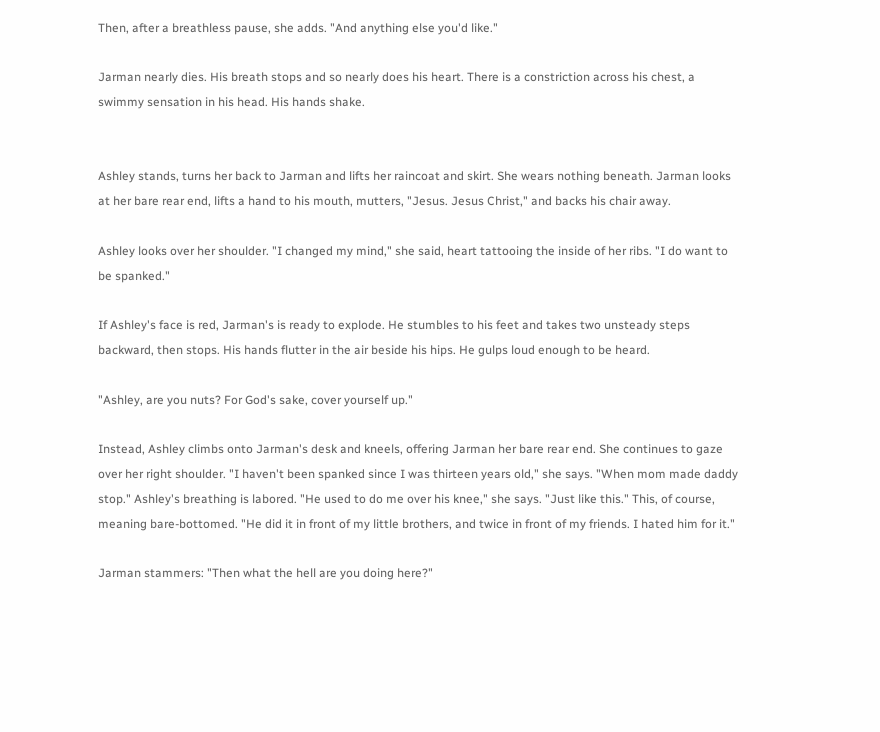Then, after a breathless pause, she adds. "And anything else you'd like."

Jarman nearly dies. His breath stops and so nearly does his heart. There is a constriction across his chest, a swimmy sensation in his head. His hands shake.


Ashley stands, turns her back to Jarman and lifts her raincoat and skirt. She wears nothing beneath. Jarman looks at her bare rear end, lifts a hand to his mouth, mutters, "Jesus. Jesus Christ," and backs his chair away.

Ashley looks over her shoulder. "I changed my mind," she said, heart tattooing the inside of her ribs. "I do want to be spanked."

If Ashley's face is red, Jarman's is ready to explode. He stumbles to his feet and takes two unsteady steps backward, then stops. His hands flutter in the air beside his hips. He gulps loud enough to be heard.

"Ashley, are you nuts? For God's sake, cover yourself up."

Instead, Ashley climbs onto Jarman's desk and kneels, offering Jarman her bare rear end. She continues to gaze over her right shoulder. "I haven't been spanked since I was thirteen years old," she says. "When mom made daddy stop." Ashley's breathing is labored. "He used to do me over his knee," she says. "Just like this." This, of course, meaning bare-bottomed. "He did it in front of my little brothers, and twice in front of my friends. I hated him for it."

Jarman stammers: "Then what the hell are you doing here?"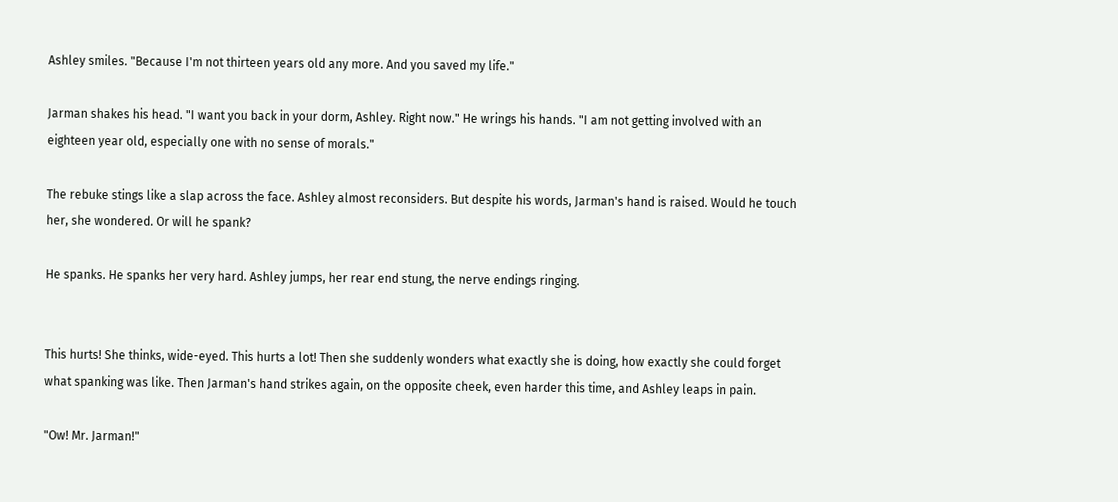Ashley smiles. "Because I'm not thirteen years old any more. And you saved my life."

Jarman shakes his head. "I want you back in your dorm, Ashley. Right now." He wrings his hands. "I am not getting involved with an eighteen year old, especially one with no sense of morals."

The rebuke stings like a slap across the face. Ashley almost reconsiders. But despite his words, Jarman's hand is raised. Would he touch her, she wondered. Or will he spank?

He spanks. He spanks her very hard. Ashley jumps, her rear end stung, the nerve endings ringing.


This hurts! She thinks, wide-eyed. This hurts a lot! Then she suddenly wonders what exactly she is doing, how exactly she could forget what spanking was like. Then Jarman's hand strikes again, on the opposite cheek, even harder this time, and Ashley leaps in pain.

"Ow! Mr. Jarman!"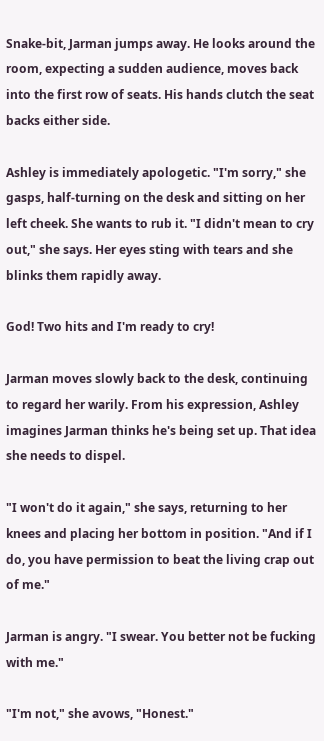Snake-bit, Jarman jumps away. He looks around the room, expecting a sudden audience, moves back into the first row of seats. His hands clutch the seat backs either side.

Ashley is immediately apologetic. "I'm sorry," she gasps, half-turning on the desk and sitting on her left cheek. She wants to rub it. "I didn't mean to cry out," she says. Her eyes sting with tears and she blinks them rapidly away.

God! Two hits and I'm ready to cry!

Jarman moves slowly back to the desk, continuing to regard her warily. From his expression, Ashley imagines Jarman thinks he's being set up. That idea she needs to dispel.

"I won't do it again," she says, returning to her knees and placing her bottom in position. "And if I do, you have permission to beat the living crap out of me."

Jarman is angry. "I swear. You better not be fucking with me."

"I'm not," she avows, "Honest."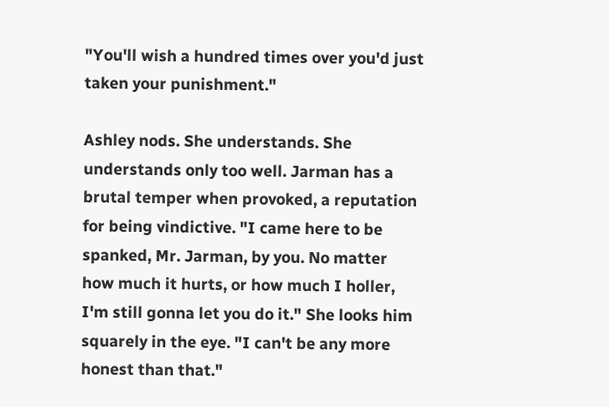"You'll wish a hundred times over you'd just taken your punishment."

Ashley nods. She understands. She understands only too well. Jarman has a brutal temper when provoked, a reputation for being vindictive. "I came here to be spanked, Mr. Jarman, by you. No matter how much it hurts, or how much I holler, I'm still gonna let you do it." She looks him squarely in the eye. "I can't be any more honest than that."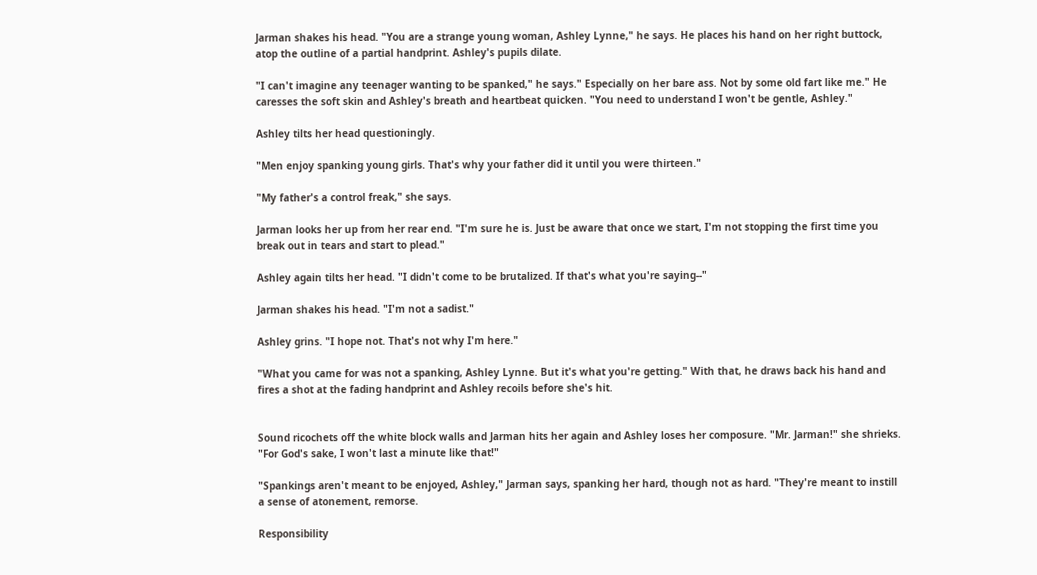Jarman shakes his head. "You are a strange young woman, Ashley Lynne," he says. He places his hand on her right buttock, atop the outline of a partial handprint. Ashley's pupils dilate.

"I can't imagine any teenager wanting to be spanked," he says." Especially on her bare ass. Not by some old fart like me." He caresses the soft skin and Ashley's breath and heartbeat quicken. "You need to understand I won't be gentle, Ashley."

Ashley tilts her head questioningly.

"Men enjoy spanking young girls. That's why your father did it until you were thirteen."

"My father's a control freak," she says.

Jarman looks her up from her rear end. "I'm sure he is. Just be aware that once we start, I'm not stopping the first time you break out in tears and start to plead."

Ashley again tilts her head. "I didn't come to be brutalized. If that's what you're saying--"

Jarman shakes his head. "I'm not a sadist."

Ashley grins. "I hope not. That's not why I'm here."

"What you came for was not a spanking, Ashley Lynne. But it's what you're getting." With that, he draws back his hand and fires a shot at the fading handprint and Ashley recoils before she's hit.


Sound ricochets off the white block walls and Jarman hits her again and Ashley loses her composure. "Mr. Jarman!" she shrieks. "For God's sake, I won't last a minute like that!"

"Spankings aren't meant to be enjoyed, Ashley," Jarman says, spanking her hard, though not as hard. "They're meant to instill a sense of atonement, remorse.

Responsibility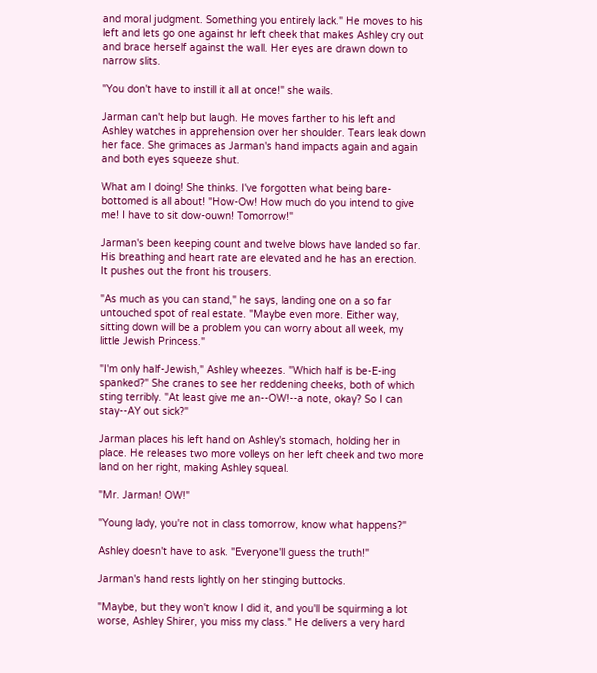and moral judgment. Something you entirely lack." He moves to his left and lets go one against hr left cheek that makes Ashley cry out and brace herself against the wall. Her eyes are drawn down to narrow slits.

"You don't have to instill it all at once!" she wails.

Jarman can't help but laugh. He moves farther to his left and Ashley watches in apprehension over her shoulder. Tears leak down her face. She grimaces as Jarman's hand impacts again and again and both eyes squeeze shut.

What am I doing! She thinks. I've forgotten what being bare-bottomed is all about! "How-Ow! How much do you intend to give me! I have to sit dow-ouwn! Tomorrow!"

Jarman's been keeping count and twelve blows have landed so far. His breathing and heart rate are elevated and he has an erection. It pushes out the front his trousers.

"As much as you can stand," he says, landing one on a so far untouched spot of real estate. "Maybe even more. Either way, sitting down will be a problem you can worry about all week, my little Jewish Princess."

"I'm only half-Jewish," Ashley wheezes. "Which half is be-E-ing spanked?" She cranes to see her reddening cheeks, both of which sting terribly. "At least give me an--OW!--a note, okay? So I can stay--AY out sick?"

Jarman places his left hand on Ashley's stomach, holding her in place. He releases two more volleys on her left cheek and two more land on her right, making Ashley squeal.

"Mr. Jarman! OW!"

"Young lady, you're not in class tomorrow, know what happens?"

Ashley doesn't have to ask. "Everyone'll guess the truth!"

Jarman's hand rests lightly on her stinging buttocks.

"Maybe, but they won't know I did it, and you'll be squirming a lot worse, Ashley Shirer, you miss my class." He delivers a very hard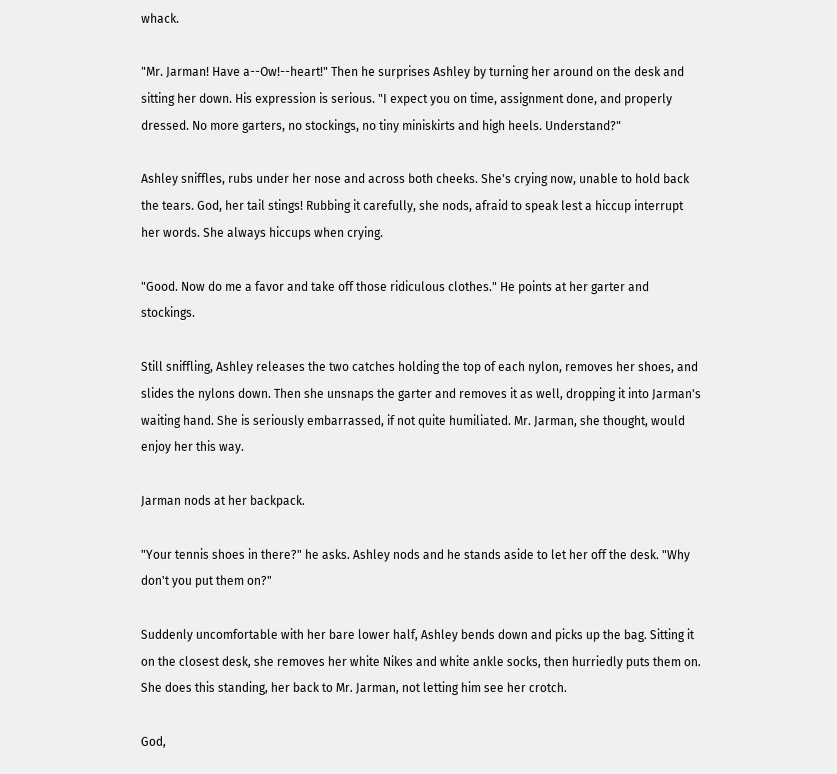whack.

"Mr. Jarman! Have a--Ow!--heart!" Then he surprises Ashley by turning her around on the desk and sitting her down. His expression is serious. "I expect you on time, assignment done, and properly dressed. No more garters, no stockings, no tiny miniskirts and high heels. Understand?"

Ashley sniffles, rubs under her nose and across both cheeks. She's crying now, unable to hold back the tears. God, her tail stings! Rubbing it carefully, she nods, afraid to speak lest a hiccup interrupt her words. She always hiccups when crying.

"Good. Now do me a favor and take off those ridiculous clothes." He points at her garter and stockings.

Still sniffling, Ashley releases the two catches holding the top of each nylon, removes her shoes, and slides the nylons down. Then she unsnaps the garter and removes it as well, dropping it into Jarman's waiting hand. She is seriously embarrassed, if not quite humiliated. Mr. Jarman, she thought, would enjoy her this way.

Jarman nods at her backpack.

"Your tennis shoes in there?" he asks. Ashley nods and he stands aside to let her off the desk. "Why don't you put them on?"

Suddenly uncomfortable with her bare lower half, Ashley bends down and picks up the bag. Sitting it on the closest desk, she removes her white Nikes and white ankle socks, then hurriedly puts them on. She does this standing, her back to Mr. Jarman, not letting him see her crotch.

God,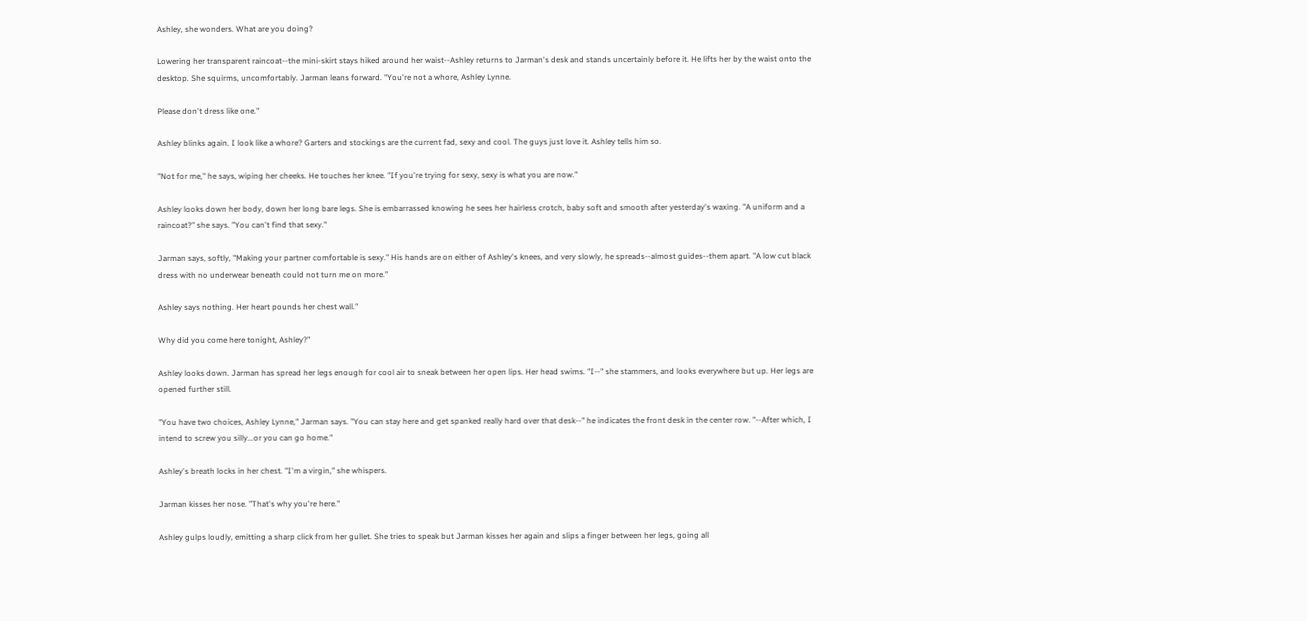Ashley, she wonders. What are you doing?

Lowering her transparent raincoat--the mini-skirt stays hiked around her waist--Ashley returns to Jarman's desk and stands uncertainly before it. He lifts her by the waist onto the desktop. She squirms, uncomfortably. Jarman leans forward. "You're not a whore, Ashley Lynne.

Please don't dress like one."

Ashley blinks again. I look like a whore? Garters and stockings are the current fad, sexy and cool. The guys just love it. Ashley tells him so.

"Not for me," he says, wiping her cheeks. He touches her knee. "If you're trying for sexy, sexy is what you are now."

Ashley looks down her body, down her long bare legs. She is embarrassed knowing he sees her hairless crotch, baby soft and smooth after yesterday's waxing. "A uniform and a raincoat?" she says. "You can't find that sexy."

Jarman says, softly, "Making your partner comfortable is sexy." His hands are on either of Ashley's knees, and very slowly, he spreads--almost guides--them apart. "A low cut black dress with no underwear beneath could not turn me on more."

Ashley says nothing. Her heart pounds her chest wall."

Why did you come here tonight, Ashley?"

Ashley looks down. Jarman has spread her legs enough for cool air to sneak between her open lips. Her head swims. "I--" she stammers, and looks everywhere but up. Her legs are opened further still.

"You have two choices, Ashley Lynne," Jarman says. "You can stay here and get spanked really hard over that desk--" he indicates the front desk in the center row. "--After which, I intend to screw you silly...or you can go home."

Ashley's breath locks in her chest. "I'm a virgin," she whispers.

Jarman kisses her nose. "That's why you're here."

Ashley gulps loudly, emitting a sharp click from her gullet. She tries to speak but Jarman kisses her again and slips a finger between her legs, going all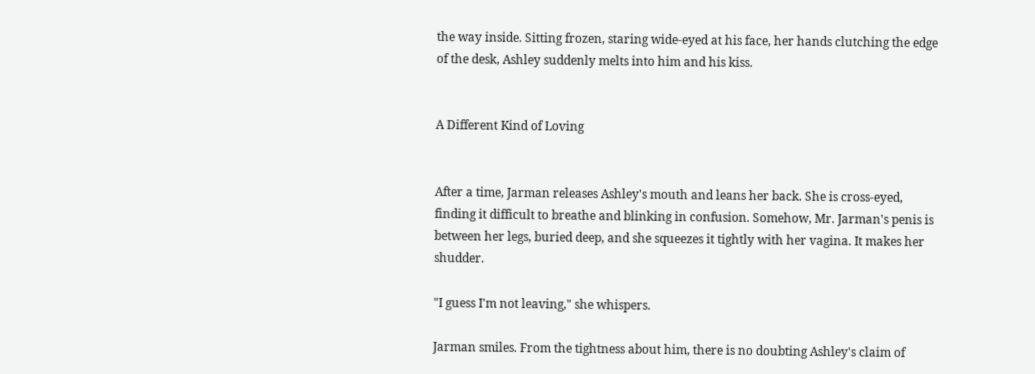the way inside. Sitting frozen, staring wide-eyed at his face, her hands clutching the edge of the desk, Ashley suddenly melts into him and his kiss.


A Different Kind of Loving


After a time, Jarman releases Ashley's mouth and leans her back. She is cross-eyed, finding it difficult to breathe and blinking in confusion. Somehow, Mr. Jarman's penis is between her legs, buried deep, and she squeezes it tightly with her vagina. It makes her shudder.

"I guess I'm not leaving," she whispers.

Jarman smiles. From the tightness about him, there is no doubting Ashley's claim of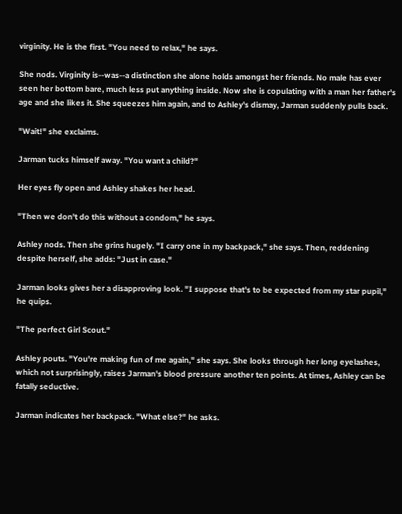virginity. He is the first. "You need to relax," he says.

She nods. Virginity is--was--a distinction she alone holds amongst her friends. No male has ever seen her bottom bare, much less put anything inside. Now she is copulating with a man her father's age and she likes it. She squeezes him again, and to Ashley's dismay, Jarman suddenly pulls back.

"Wait!" she exclaims.

Jarman tucks himself away. "You want a child?"

Her eyes fly open and Ashley shakes her head.

"Then we don't do this without a condom," he says.

Ashley nods. Then she grins hugely. "I carry one in my backpack," she says. Then, reddening despite herself, she adds: "Just in case."

Jarman looks gives her a disapproving look. "I suppose that's to be expected from my star pupil," he quips.

"The perfect Girl Scout."

Ashley pouts. "You're making fun of me again," she says. She looks through her long eyelashes, which not surprisingly, raises Jarman's blood pressure another ten points. At times, Ashley can be fatally seductive.

Jarman indicates her backpack. "What else?" he asks.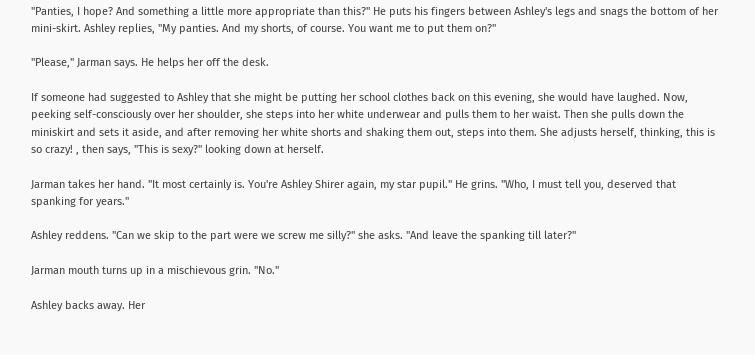"Panties, I hope? And something a little more appropriate than this?" He puts his fingers between Ashley's legs and snags the bottom of her mini-skirt. Ashley replies, "My panties. And my shorts, of course. You want me to put them on?"

"Please," Jarman says. He helps her off the desk.

If someone had suggested to Ashley that she might be putting her school clothes back on this evening, she would have laughed. Now, peeking self-consciously over her shoulder, she steps into her white underwear and pulls them to her waist. Then she pulls down the miniskirt and sets it aside, and after removing her white shorts and shaking them out, steps into them. She adjusts herself, thinking, this is so crazy! , then says, "This is sexy?" looking down at herself.

Jarman takes her hand. "It most certainly is. You're Ashley Shirer again, my star pupil." He grins. "Who, I must tell you, deserved that spanking for years."

Ashley reddens. "Can we skip to the part were we screw me silly?" she asks. "And leave the spanking till later?"

Jarman mouth turns up in a mischievous grin. "No."

Ashley backs away. Her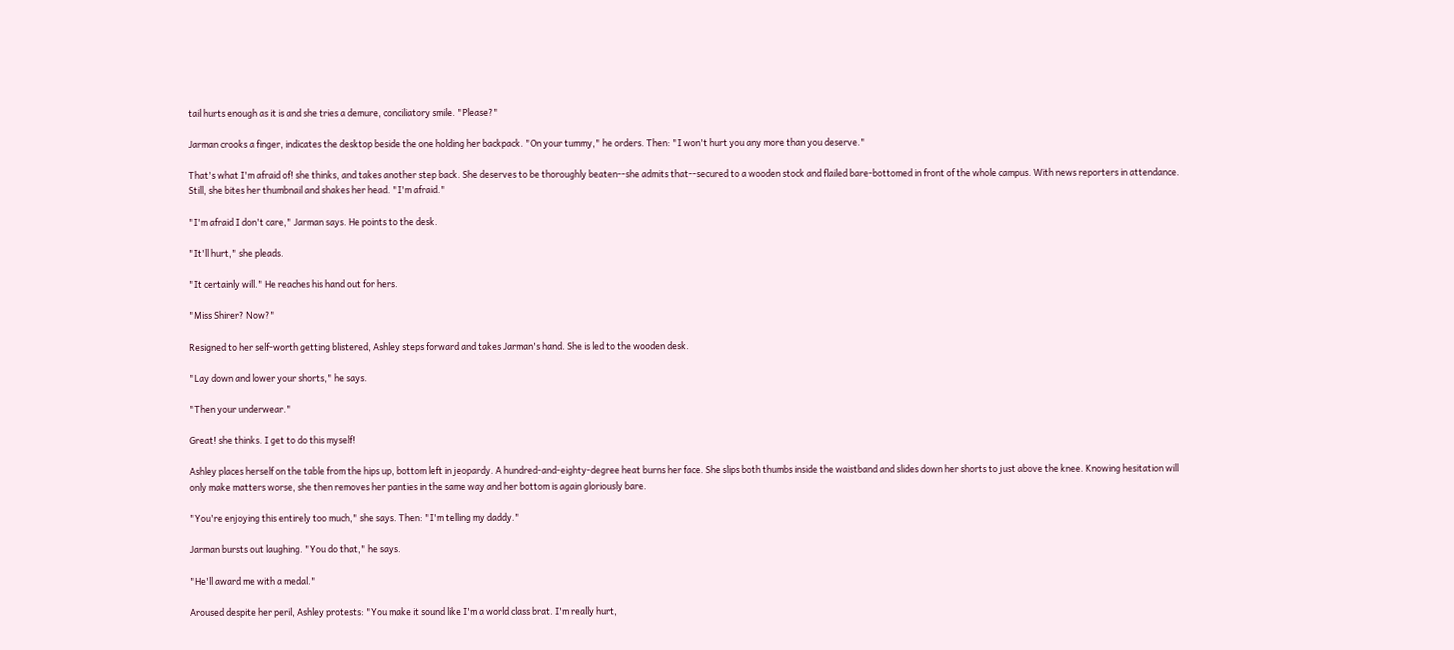tail hurts enough as it is and she tries a demure, conciliatory smile. "Please?"

Jarman crooks a finger, indicates the desktop beside the one holding her backpack. "On your tummy," he orders. Then: "I won't hurt you any more than you deserve."

That's what I'm afraid of! she thinks, and takes another step back. She deserves to be thoroughly beaten--she admits that--secured to a wooden stock and flailed bare-bottomed in front of the whole campus. With news reporters in attendance. Still, she bites her thumbnail and shakes her head. "I'm afraid."

"I'm afraid I don't care," Jarman says. He points to the desk.

"It'll hurt," she pleads.

"It certainly will." He reaches his hand out for hers.

"Miss Shirer? Now?"

Resigned to her self-worth getting blistered, Ashley steps forward and takes Jarman's hand. She is led to the wooden desk.

"Lay down and lower your shorts," he says.

"Then your underwear."

Great! she thinks. I get to do this myself!

Ashley places herself on the table from the hips up, bottom left in jeopardy. A hundred-and-eighty-degree heat burns her face. She slips both thumbs inside the waistband and slides down her shorts to just above the knee. Knowing hesitation will only make matters worse, she then removes her panties in the same way and her bottom is again gloriously bare.

"You're enjoying this entirely too much," she says. Then: "I'm telling my daddy."

Jarman bursts out laughing. "You do that," he says.

"He'll award me with a medal."

Aroused despite her peril, Ashley protests: "You make it sound like I'm a world class brat. I'm really hurt,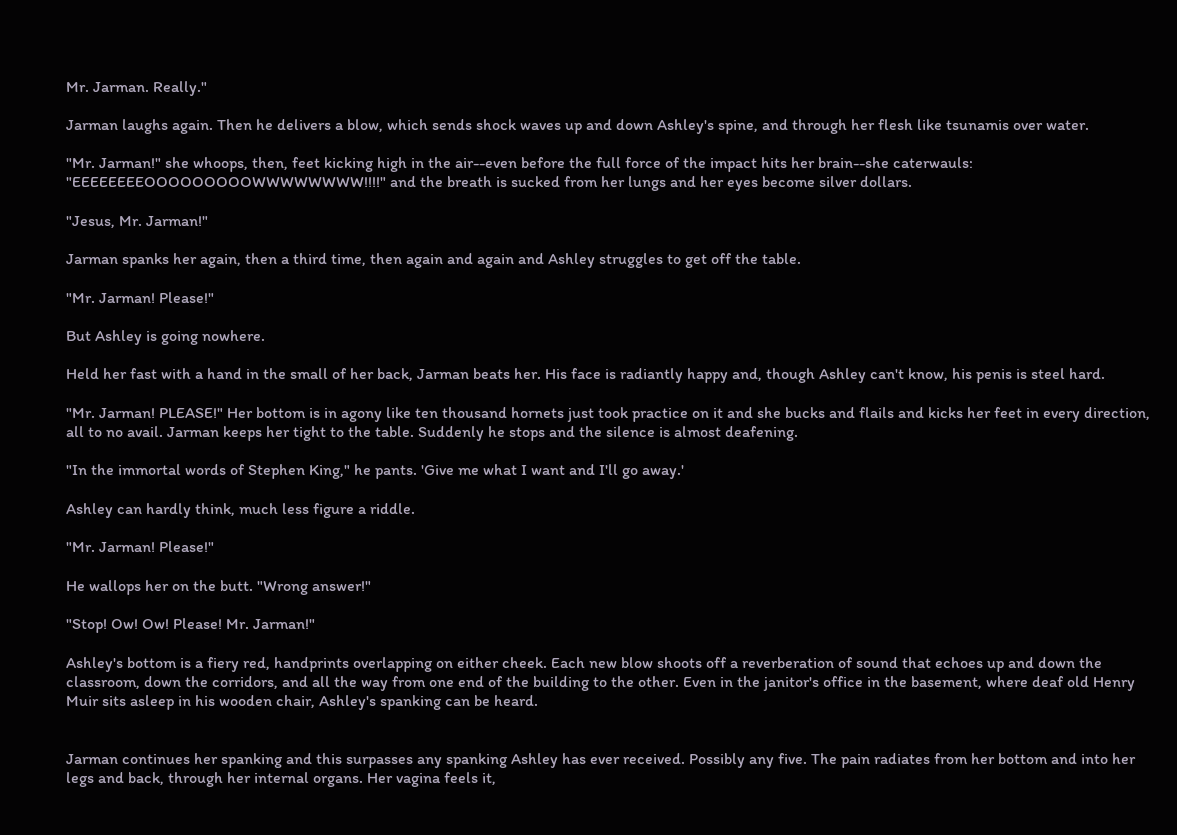Mr. Jarman. Really."

Jarman laughs again. Then he delivers a blow, which sends shock waves up and down Ashley's spine, and through her flesh like tsunamis over water.

"Mr. Jarman!" she whoops, then, feet kicking high in the air--even before the full force of the impact hits her brain--she caterwauls: "EEEEEEEEOOOOOOOOOWWWWWWWW!!!!" and the breath is sucked from her lungs and her eyes become silver dollars.

"Jesus, Mr. Jarman!"

Jarman spanks her again, then a third time, then again and again and Ashley struggles to get off the table.

"Mr. Jarman! Please!"

But Ashley is going nowhere.

Held her fast with a hand in the small of her back, Jarman beats her. His face is radiantly happy and, though Ashley can't know, his penis is steel hard.

"Mr. Jarman! PLEASE!" Her bottom is in agony like ten thousand hornets just took practice on it and she bucks and flails and kicks her feet in every direction, all to no avail. Jarman keeps her tight to the table. Suddenly he stops and the silence is almost deafening.

"In the immortal words of Stephen King," he pants. 'Give me what I want and I'll go away.'

Ashley can hardly think, much less figure a riddle.

"Mr. Jarman! Please!"

He wallops her on the butt. "Wrong answer!"

"Stop! Ow! Ow! Please! Mr. Jarman!"

Ashley's bottom is a fiery red, handprints overlapping on either cheek. Each new blow shoots off a reverberation of sound that echoes up and down the classroom, down the corridors, and all the way from one end of the building to the other. Even in the janitor's office in the basement, where deaf old Henry Muir sits asleep in his wooden chair, Ashley's spanking can be heard.


Jarman continues her spanking and this surpasses any spanking Ashley has ever received. Possibly any five. The pain radiates from her bottom and into her legs and back, through her internal organs. Her vagina feels it,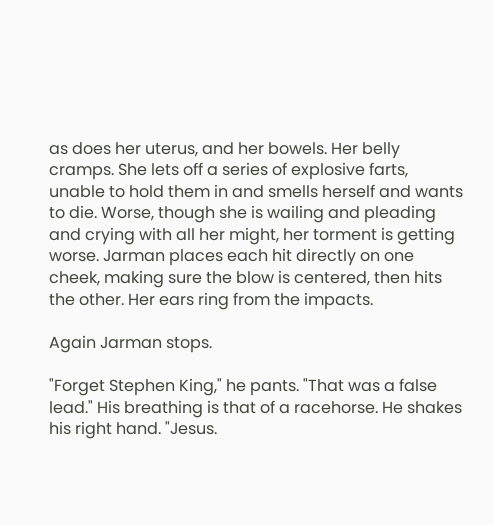as does her uterus, and her bowels. Her belly cramps. She lets off a series of explosive farts, unable to hold them in and smells herself and wants to die. Worse, though she is wailing and pleading and crying with all her might, her torment is getting worse. Jarman places each hit directly on one cheek, making sure the blow is centered, then hits the other. Her ears ring from the impacts.

Again Jarman stops.

"Forget Stephen King," he pants. "That was a false lead." His breathing is that of a racehorse. He shakes his right hand. "Jesus.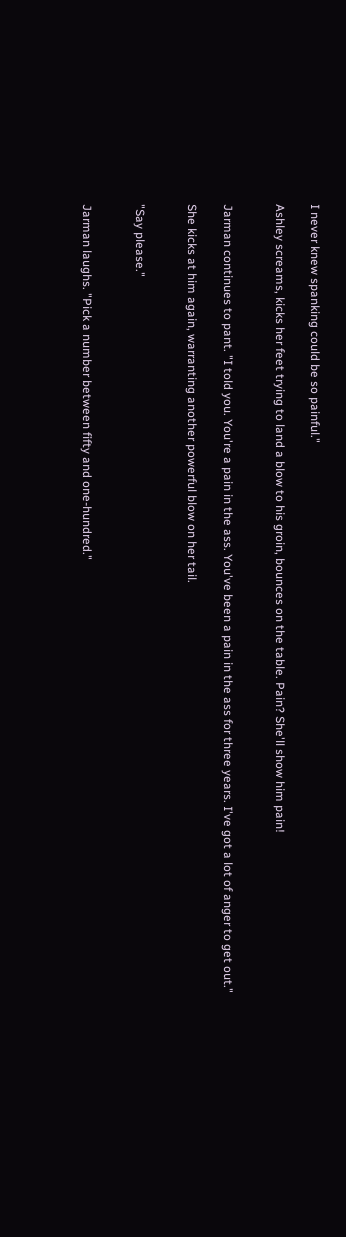I never knew spanking could be so painful."

Ashley screams, kicks her feet trying to land a blow to his groin, bounces on the table. Pain? She'll show him pain!


Jarman continues to pant. "I told you. You're a pain in the ass. You've been a pain in the ass for three years. I've got a lot of anger to get out."

She kicks at him again, warranting another powerful blow on her tail.


"Say please."


Jarman laughs. "Pick a number between fifty and one-hundred."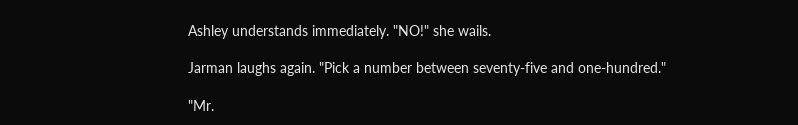Ashley understands immediately. "NO!" she wails.

Jarman laughs again. "Pick a number between seventy-five and one-hundred."

"Mr.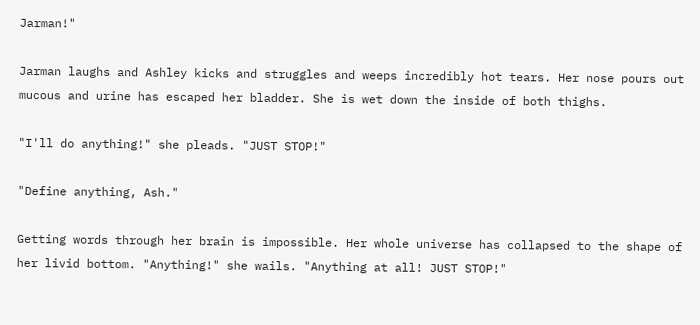Jarman!"

Jarman laughs and Ashley kicks and struggles and weeps incredibly hot tears. Her nose pours out mucous and urine has escaped her bladder. She is wet down the inside of both thighs.

"I'll do anything!" she pleads. "JUST STOP!"

"Define anything, Ash."

Getting words through her brain is impossible. Her whole universe has collapsed to the shape of her livid bottom. "Anything!" she wails. "Anything at all! JUST STOP!"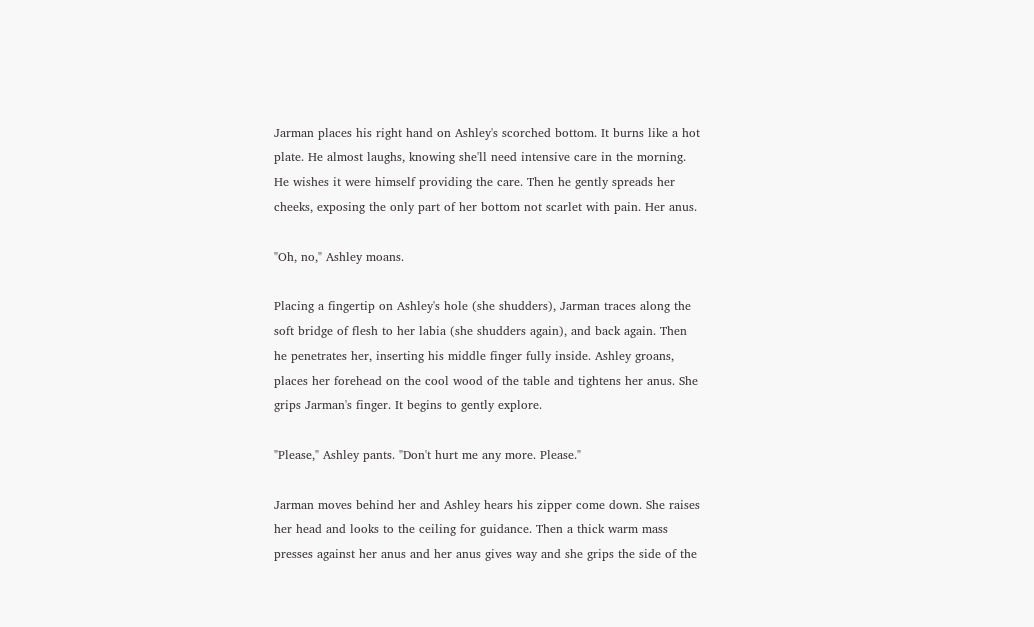Jarman places his right hand on Ashley's scorched bottom. It burns like a hot plate. He almost laughs, knowing she'll need intensive care in the morning. He wishes it were himself providing the care. Then he gently spreads her cheeks, exposing the only part of her bottom not scarlet with pain. Her anus.

"Oh, no," Ashley moans.

Placing a fingertip on Ashley's hole (she shudders), Jarman traces along the soft bridge of flesh to her labia (she shudders again), and back again. Then he penetrates her, inserting his middle finger fully inside. Ashley groans, places her forehead on the cool wood of the table and tightens her anus. She grips Jarman's finger. It begins to gently explore.

"Please," Ashley pants. "Don't hurt me any more. Please."

Jarman moves behind her and Ashley hears his zipper come down. She raises her head and looks to the ceiling for guidance. Then a thick warm mass presses against her anus and her anus gives way and she grips the side of the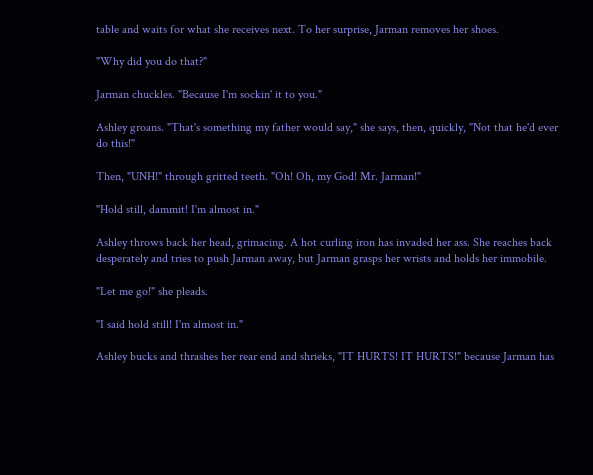table and waits for what she receives next. To her surprise, Jarman removes her shoes.

"Why did you do that?"

Jarman chuckles. "Because I'm sockin' it to you."

Ashley groans. "That's something my father would say," she says, then, quickly, "Not that he'd ever do this!"

Then, "UNH!" through gritted teeth. "Oh! Oh, my God! Mr. Jarman!"

"Hold still, dammit! I'm almost in."

Ashley throws back her head, grimacing. A hot curling iron has invaded her ass. She reaches back desperately and tries to push Jarman away, but Jarman grasps her wrists and holds her immobile.

"Let me go!" she pleads.

"I said hold still! I'm almost in."

Ashley bucks and thrashes her rear end and shrieks, "IT HURTS! IT HURTS!" because Jarman has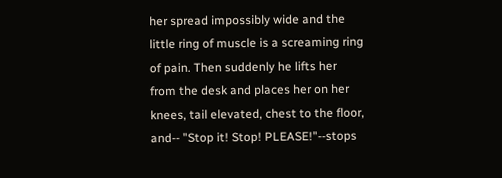her spread impossibly wide and the little ring of muscle is a screaming ring of pain. Then suddenly he lifts her from the desk and places her on her knees, tail elevated, chest to the floor, and-- "Stop it! Stop! PLEASE!"--stops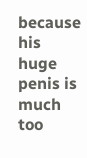because his huge penis is much too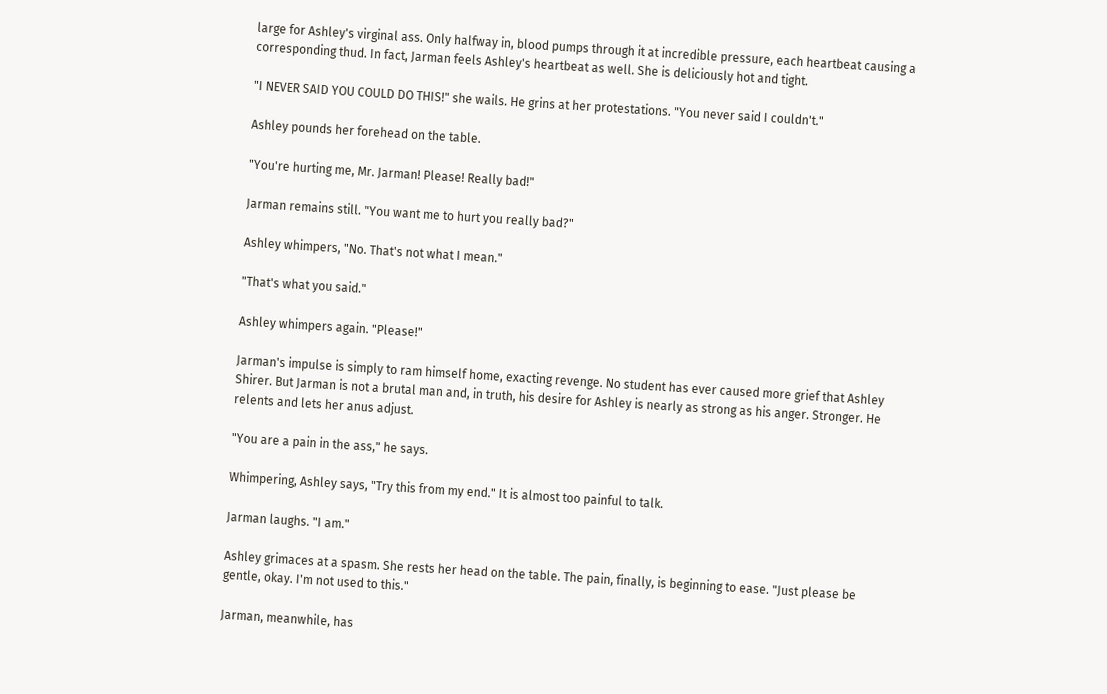large for Ashley's virginal ass. Only halfway in, blood pumps through it at incredible pressure, each heartbeat causing a corresponding thud. In fact, Jarman feels Ashley's heartbeat as well. She is deliciously hot and tight.

"I NEVER SAID YOU COULD DO THIS!" she wails. He grins at her protestations. "You never said I couldn't."

Ashley pounds her forehead on the table.

"You're hurting me, Mr. Jarman! Please! Really bad!"

Jarman remains still. "You want me to hurt you really bad?"

Ashley whimpers, "No. That's not what I mean."

"That's what you said."

Ashley whimpers again. "Please!"

Jarman's impulse is simply to ram himself home, exacting revenge. No student has ever caused more grief that Ashley Shirer. But Jarman is not a brutal man and, in truth, his desire for Ashley is nearly as strong as his anger. Stronger. He relents and lets her anus adjust.

"You are a pain in the ass," he says.

Whimpering, Ashley says, "Try this from my end." It is almost too painful to talk.

Jarman laughs. "I am."

Ashley grimaces at a spasm. She rests her head on the table. The pain, finally, is beginning to ease. "Just please be gentle, okay. I'm not used to this."

Jarman, meanwhile, has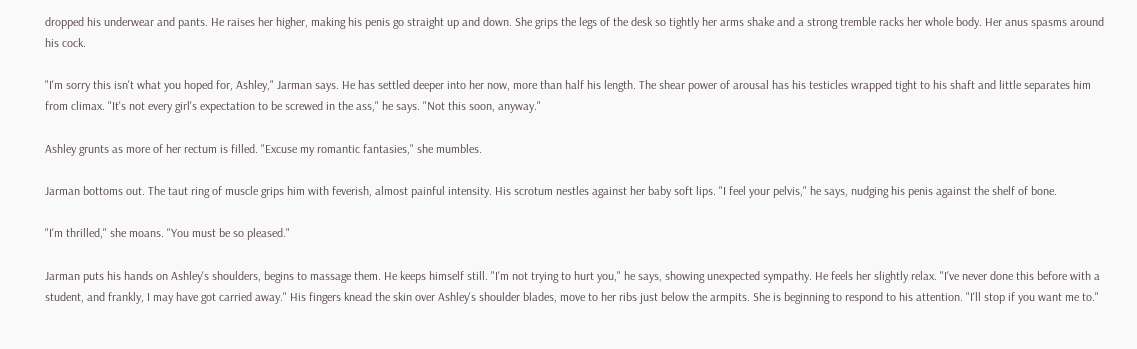dropped his underwear and pants. He raises her higher, making his penis go straight up and down. She grips the legs of the desk so tightly her arms shake and a strong tremble racks her whole body. Her anus spasms around his cock.

"I'm sorry this isn't what you hoped for, Ashley," Jarman says. He has settled deeper into her now, more than half his length. The shear power of arousal has his testicles wrapped tight to his shaft and little separates him from climax. "It's not every girl's expectation to be screwed in the ass," he says. "Not this soon, anyway."

Ashley grunts as more of her rectum is filled. "Excuse my romantic fantasies," she mumbles.

Jarman bottoms out. The taut ring of muscle grips him with feverish, almost painful intensity. His scrotum nestles against her baby soft lips. "I feel your pelvis," he says, nudging his penis against the shelf of bone.

"I'm thrilled," she moans. "You must be so pleased."

Jarman puts his hands on Ashley's shoulders, begins to massage them. He keeps himself still. "I'm not trying to hurt you," he says, showing unexpected sympathy. He feels her slightly relax. "I've never done this before with a student, and frankly, I may have got carried away." His fingers knead the skin over Ashley's shoulder blades, move to her ribs just below the armpits. She is beginning to respond to his attention. "I'll stop if you want me to."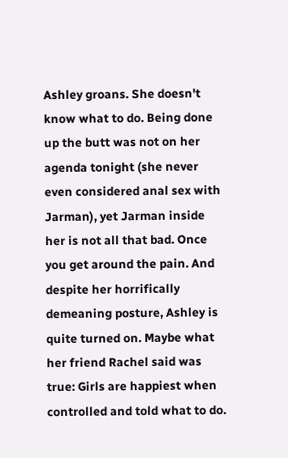Ashley groans. She doesn't know what to do. Being done up the butt was not on her agenda tonight (she never even considered anal sex with Jarman), yet Jarman inside her is not all that bad. Once you get around the pain. And despite her horrifically demeaning posture, Ashley is quite turned on. Maybe what her friend Rachel said was true: Girls are happiest when controlled and told what to do.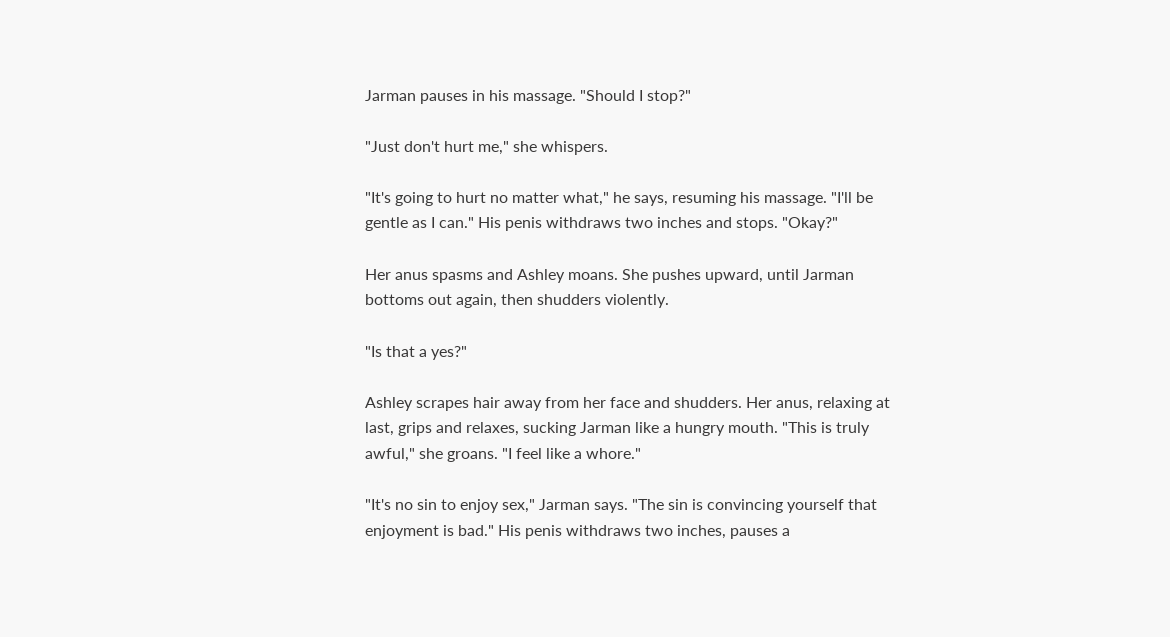Jarman pauses in his massage. "Should I stop?"

"Just don't hurt me," she whispers.

"It's going to hurt no matter what," he says, resuming his massage. "I'll be gentle as I can." His penis withdraws two inches and stops. "Okay?"

Her anus spasms and Ashley moans. She pushes upward, until Jarman bottoms out again, then shudders violently.

"Is that a yes?"

Ashley scrapes hair away from her face and shudders. Her anus, relaxing at last, grips and relaxes, sucking Jarman like a hungry mouth. "This is truly awful," she groans. "I feel like a whore."

"It's no sin to enjoy sex," Jarman says. "The sin is convincing yourself that enjoyment is bad." His penis withdraws two inches, pauses a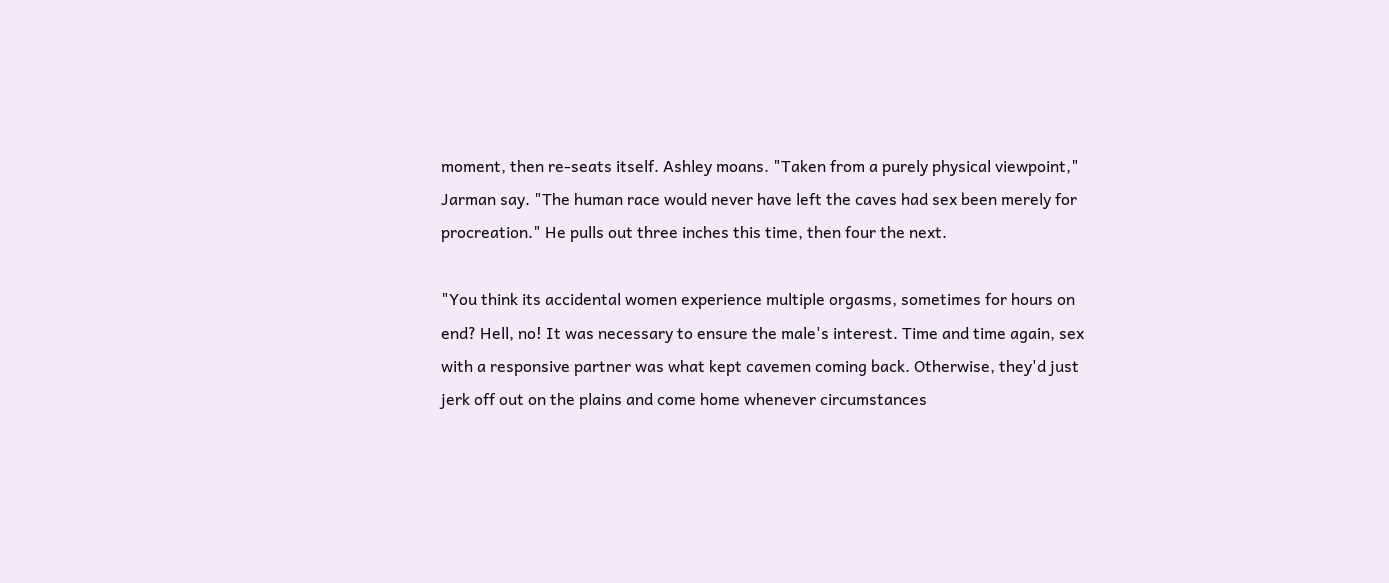moment, then re-seats itself. Ashley moans. "Taken from a purely physical viewpoint," Jarman say. "The human race would never have left the caves had sex been merely for procreation." He pulls out three inches this time, then four the next.

"You think its accidental women experience multiple orgasms, sometimes for hours on end? Hell, no! It was necessary to ensure the male's interest. Time and time again, sex with a responsive partner was what kept cavemen coming back. Otherwise, they'd just jerk off out on the plains and come home whenever circumstances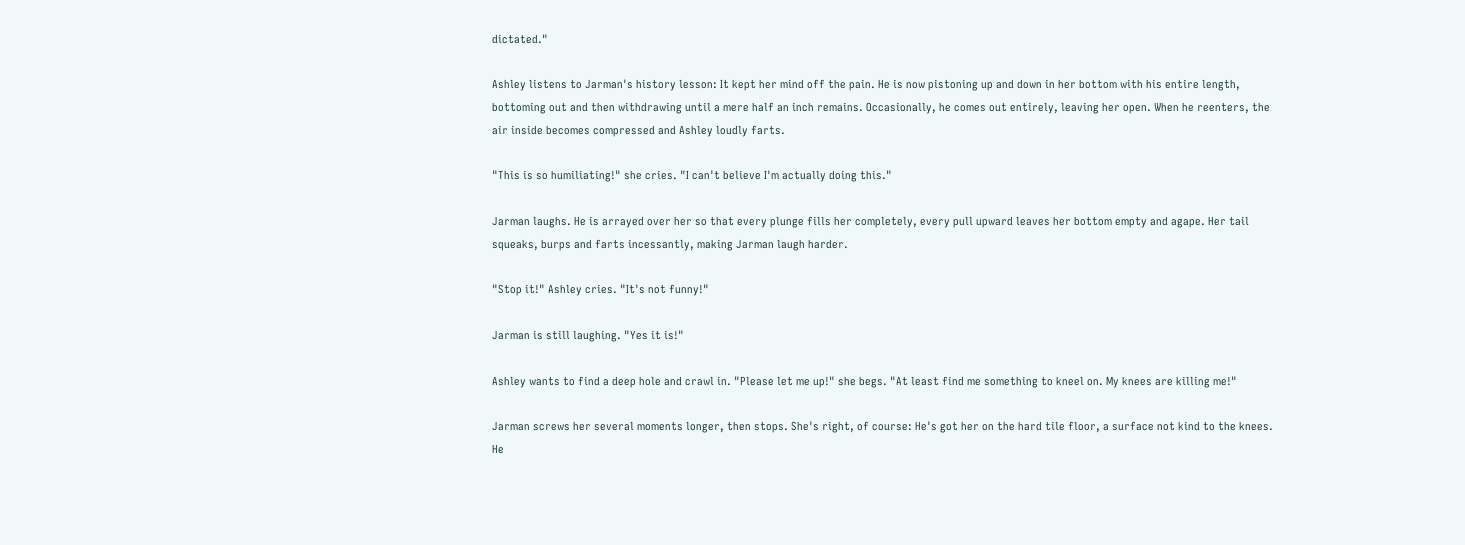dictated."

Ashley listens to Jarman's history lesson: It kept her mind off the pain. He is now pistoning up and down in her bottom with his entire length, bottoming out and then withdrawing until a mere half an inch remains. Occasionally, he comes out entirely, leaving her open. When he reenters, the air inside becomes compressed and Ashley loudly farts.

"This is so humiliating!" she cries. "I can't believe I'm actually doing this."

Jarman laughs. He is arrayed over her so that every plunge fills her completely, every pull upward leaves her bottom empty and agape. Her tail squeaks, burps and farts incessantly, making Jarman laugh harder.

"Stop it!" Ashley cries. "It's not funny!"

Jarman is still laughing. "Yes it is!"

Ashley wants to find a deep hole and crawl in. "Please let me up!" she begs. "At least find me something to kneel on. My knees are killing me!"

Jarman screws her several moments longer, then stops. She's right, of course: He's got her on the hard tile floor, a surface not kind to the knees. He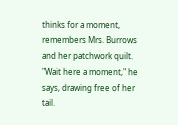thinks for a moment, remembers Mrs. Burrows and her patchwork quilt. "Wait here a moment," he says, drawing free of her tail.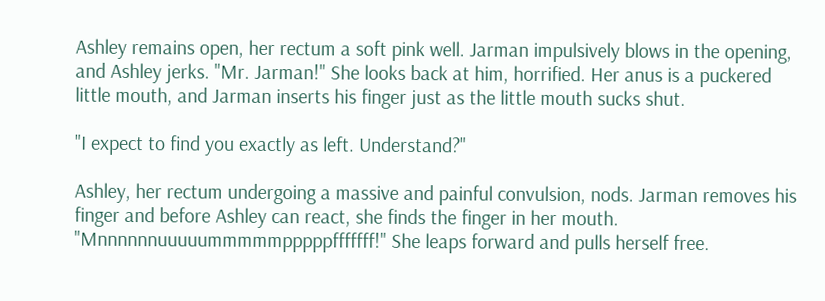Ashley remains open, her rectum a soft pink well. Jarman impulsively blows in the opening, and Ashley jerks. "Mr. Jarman!" She looks back at him, horrified. Her anus is a puckered little mouth, and Jarman inserts his finger just as the little mouth sucks shut.

"I expect to find you exactly as left. Understand?"

Ashley, her rectum undergoing a massive and painful convulsion, nods. Jarman removes his finger and before Ashley can react, she finds the finger in her mouth. "Mnnnnnnuuuuummmmmpppppfffffff!" She leaps forward and pulls herself free.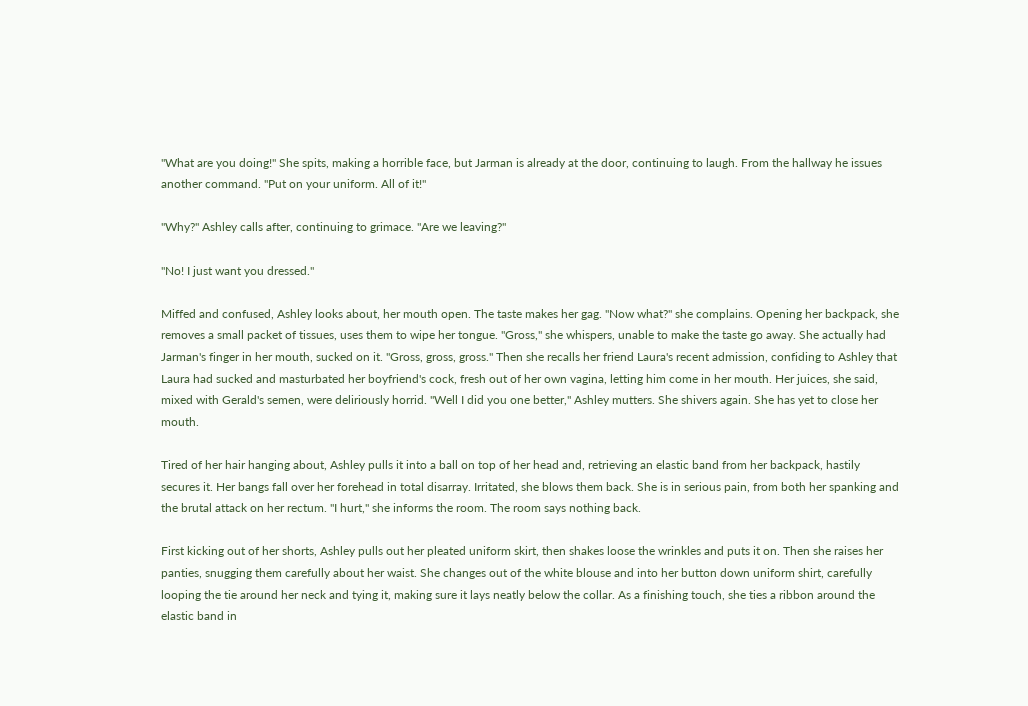"What are you doing!" She spits, making a horrible face, but Jarman is already at the door, continuing to laugh. From the hallway he issues another command. "Put on your uniform. All of it!"

"Why?" Ashley calls after, continuing to grimace. "Are we leaving?"

"No! I just want you dressed."

Miffed and confused, Ashley looks about, her mouth open. The taste makes her gag. "Now what?" she complains. Opening her backpack, she removes a small packet of tissues, uses them to wipe her tongue. "Gross," she whispers, unable to make the taste go away. She actually had Jarman's finger in her mouth, sucked on it. "Gross, gross, gross." Then she recalls her friend Laura's recent admission, confiding to Ashley that Laura had sucked and masturbated her boyfriend's cock, fresh out of her own vagina, letting him come in her mouth. Her juices, she said, mixed with Gerald's semen, were deliriously horrid. "Well I did you one better," Ashley mutters. She shivers again. She has yet to close her mouth.

Tired of her hair hanging about, Ashley pulls it into a ball on top of her head and, retrieving an elastic band from her backpack, hastily secures it. Her bangs fall over her forehead in total disarray. Irritated, she blows them back. She is in serious pain, from both her spanking and the brutal attack on her rectum. "I hurt," she informs the room. The room says nothing back.

First kicking out of her shorts, Ashley pulls out her pleated uniform skirt, then shakes loose the wrinkles and puts it on. Then she raises her panties, snugging them carefully about her waist. She changes out of the white blouse and into her button down uniform shirt, carefully looping the tie around her neck and tying it, making sure it lays neatly below the collar. As a finishing touch, she ties a ribbon around the elastic band in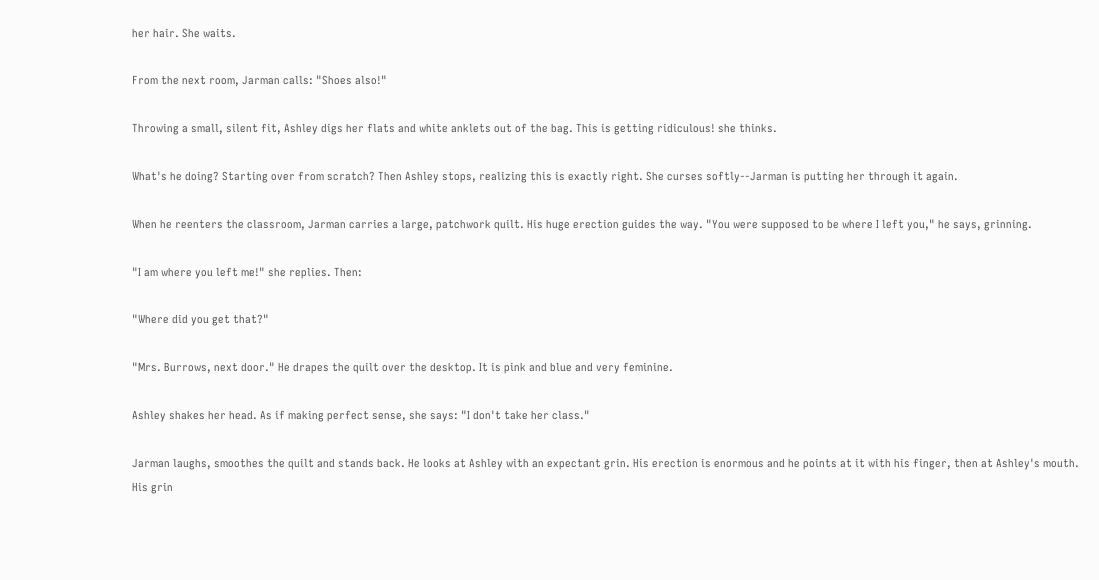her hair. She waits.

From the next room, Jarman calls: "Shoes also!"

Throwing a small, silent fit, Ashley digs her flats and white anklets out of the bag. This is getting ridiculous! she thinks.

What's he doing? Starting over from scratch? Then Ashley stops, realizing this is exactly right. She curses softly--Jarman is putting her through it again.

When he reenters the classroom, Jarman carries a large, patchwork quilt. His huge erection guides the way. "You were supposed to be where I left you," he says, grinning.

"I am where you left me!" she replies. Then:

"Where did you get that?"

"Mrs. Burrows, next door." He drapes the quilt over the desktop. It is pink and blue and very feminine.

Ashley shakes her head. As if making perfect sense, she says: "I don't take her class."

Jarman laughs, smoothes the quilt and stands back. He looks at Ashley with an expectant grin. His erection is enormous and he points at it with his finger, then at Ashley's mouth. His grin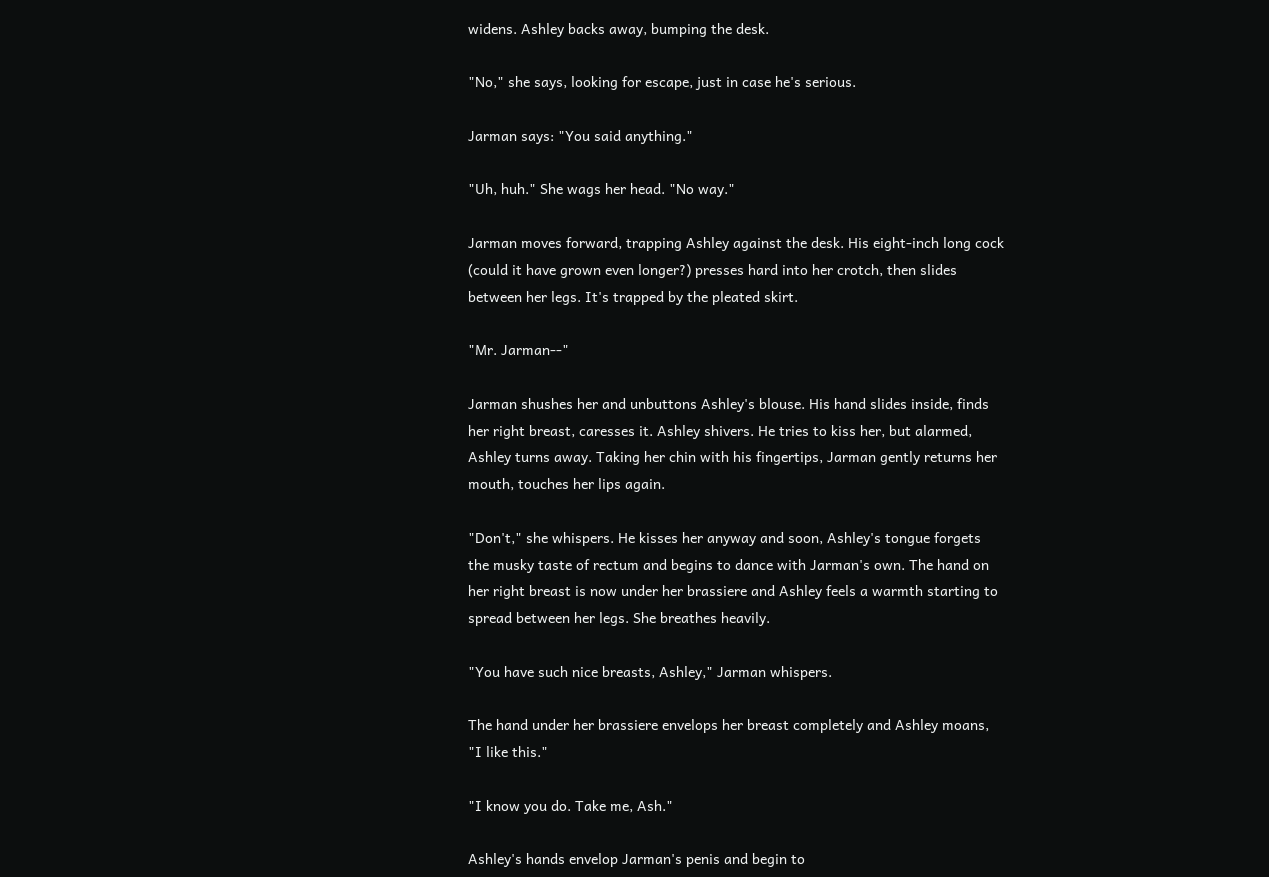widens. Ashley backs away, bumping the desk.

"No," she says, looking for escape, just in case he's serious.

Jarman says: "You said anything."

"Uh, huh." She wags her head. "No way."

Jarman moves forward, trapping Ashley against the desk. His eight-inch long cock (could it have grown even longer?) presses hard into her crotch, then slides between her legs. It's trapped by the pleated skirt.

"Mr. Jarman--"

Jarman shushes her and unbuttons Ashley's blouse. His hand slides inside, finds her right breast, caresses it. Ashley shivers. He tries to kiss her, but alarmed, Ashley turns away. Taking her chin with his fingertips, Jarman gently returns her mouth, touches her lips again.

"Don't," she whispers. He kisses her anyway and soon, Ashley's tongue forgets the musky taste of rectum and begins to dance with Jarman's own. The hand on her right breast is now under her brassiere and Ashley feels a warmth starting to spread between her legs. She breathes heavily.

"You have such nice breasts, Ashley," Jarman whispers.

The hand under her brassiere envelops her breast completely and Ashley moans, "I like this."

"I know you do. Take me, Ash."

Ashley's hands envelop Jarman's penis and begin to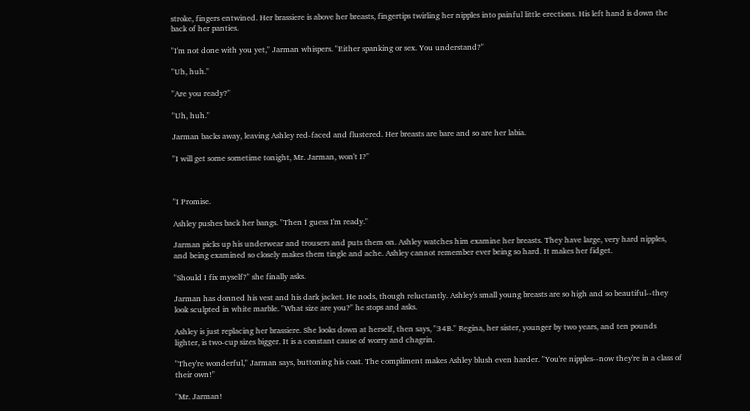stroke, fingers entwined. Her brassiere is above her breasts, fingertips twirling her nipples into painful little erections. His left hand is down the back of her panties.

"I'm not done with you yet," Jarman whispers. "Either spanking or sex. You understand?"

"Uh, huh."

"Are you ready?"

"Uh, huh."

Jarman backs away, leaving Ashley red-faced and flustered. Her breasts are bare and so are her labia.

"I will get some sometime tonight, Mr. Jarman, won't I?"



"I Promise.

Ashley pushes back her bangs. "Then I guess I'm ready."

Jarman picks up his underwear and trousers and puts them on. Ashley watches him examine her breasts. They have large, very hard nipples, and being examined so closely makes them tingle and ache. Ashley cannot remember ever being so hard. It makes her fidget.

"Should I fix myself?" she finally asks.

Jarman has donned his vest and his dark jacket. He nods, though reluctantly. Ashley's small young breasts are so high and so beautiful--they look sculpted in white marble. "What size are you?" he stops and asks.

Ashley is just replacing her brassiere. She looks down at herself, then says, "34B." Regina, her sister, younger by two years, and ten pounds lighter, is two-cup sizes bigger. It is a constant cause of worry and chagrin.

"They're wonderful," Jarman says, buttoning his coat. The compliment makes Ashley blush even harder. "You're nipples--now they're in a class of their own!"

"Mr. Jarman!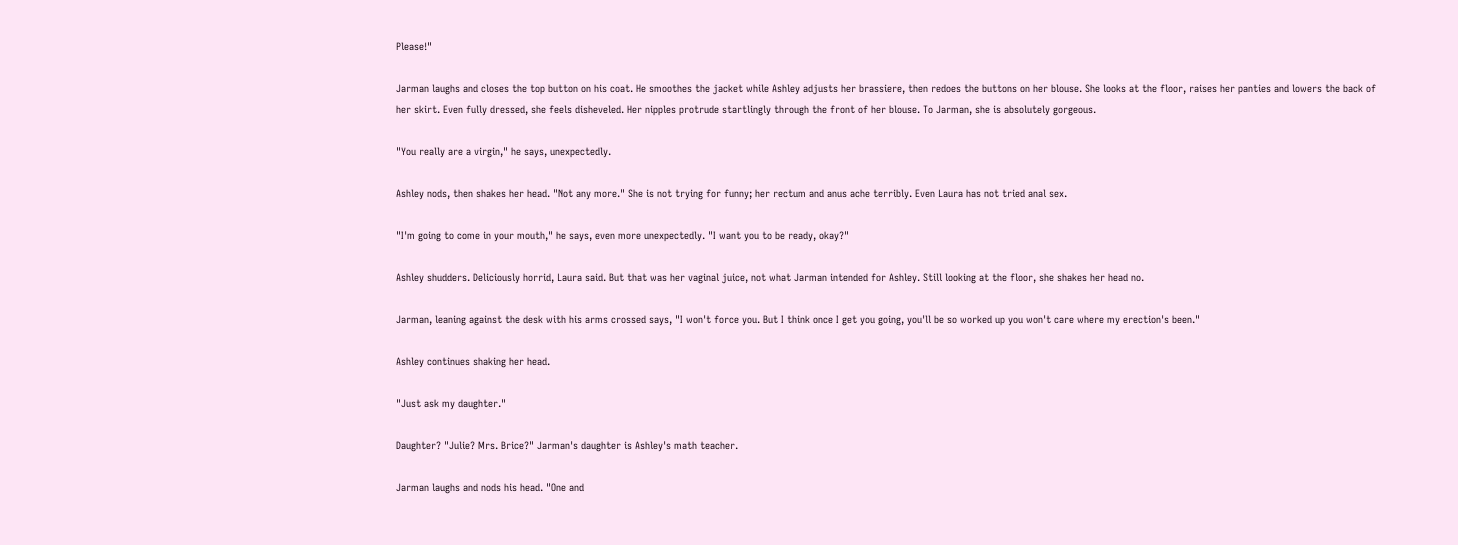Please!"

Jarman laughs and closes the top button on his coat. He smoothes the jacket while Ashley adjusts her brassiere, then redoes the buttons on her blouse. She looks at the floor, raises her panties and lowers the back of her skirt. Even fully dressed, she feels disheveled. Her nipples protrude startlingly through the front of her blouse. To Jarman, she is absolutely gorgeous.

"You really are a virgin," he says, unexpectedly.

Ashley nods, then shakes her head. "Not any more." She is not trying for funny; her rectum and anus ache terribly. Even Laura has not tried anal sex.

"I'm going to come in your mouth," he says, even more unexpectedly. "I want you to be ready, okay?"

Ashley shudders. Deliciously horrid, Laura said. But that was her vaginal juice, not what Jarman intended for Ashley. Still looking at the floor, she shakes her head no.

Jarman, leaning against the desk with his arms crossed says, "I won't force you. But I think once I get you going, you'll be so worked up you won't care where my erection's been."

Ashley continues shaking her head.

"Just ask my daughter."

Daughter? "Julie? Mrs. Brice?" Jarman's daughter is Ashley's math teacher.

Jarman laughs and nods his head. "One and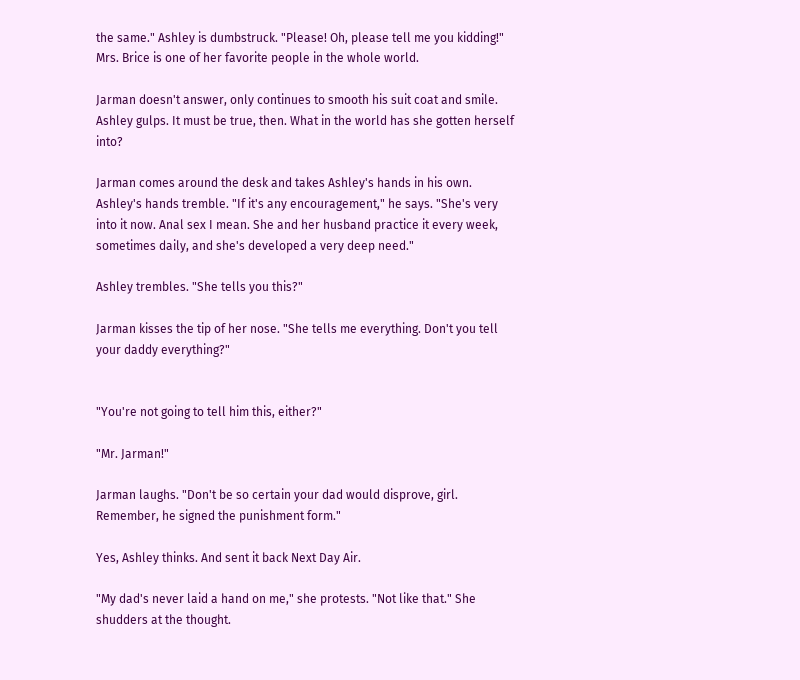the same." Ashley is dumbstruck. "Please! Oh, please tell me you kidding!" Mrs. Brice is one of her favorite people in the whole world.

Jarman doesn't answer, only continues to smooth his suit coat and smile. Ashley gulps. It must be true, then. What in the world has she gotten herself into?

Jarman comes around the desk and takes Ashley's hands in his own. Ashley's hands tremble. "If it's any encouragement," he says. "She's very into it now. Anal sex I mean. She and her husband practice it every week, sometimes daily, and she's developed a very deep need."

Ashley trembles. "She tells you this?"

Jarman kisses the tip of her nose. "She tells me everything. Don't you tell your daddy everything?"


"You're not going to tell him this, either?"

"Mr. Jarman!"

Jarman laughs. "Don't be so certain your dad would disprove, girl. Remember, he signed the punishment form."

Yes, Ashley thinks. And sent it back Next Day Air.

"My dad's never laid a hand on me," she protests. "Not like that." She shudders at the thought.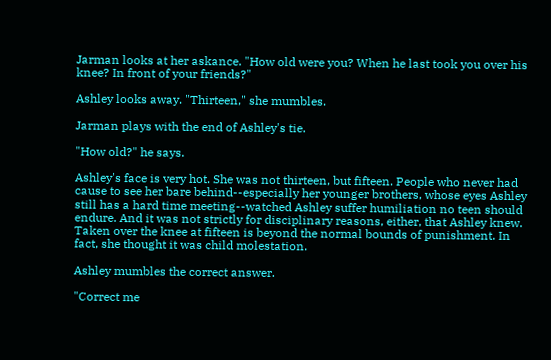Jarman looks at her askance. "How old were you? When he last took you over his knee? In front of your friends?"

Ashley looks away. "Thirteen," she mumbles.

Jarman plays with the end of Ashley's tie.

"How old?" he says.

Ashley's face is very hot. She was not thirteen, but fifteen. People who never had cause to see her bare behind--especially her younger brothers, whose eyes Ashley still has a hard time meeting--watched Ashley suffer humiliation no teen should endure. And it was not strictly for disciplinary reasons, either, that Ashley knew. Taken over the knee at fifteen is beyond the normal bounds of punishment. In fact, she thought it was child molestation.

Ashley mumbles the correct answer.

"Correct me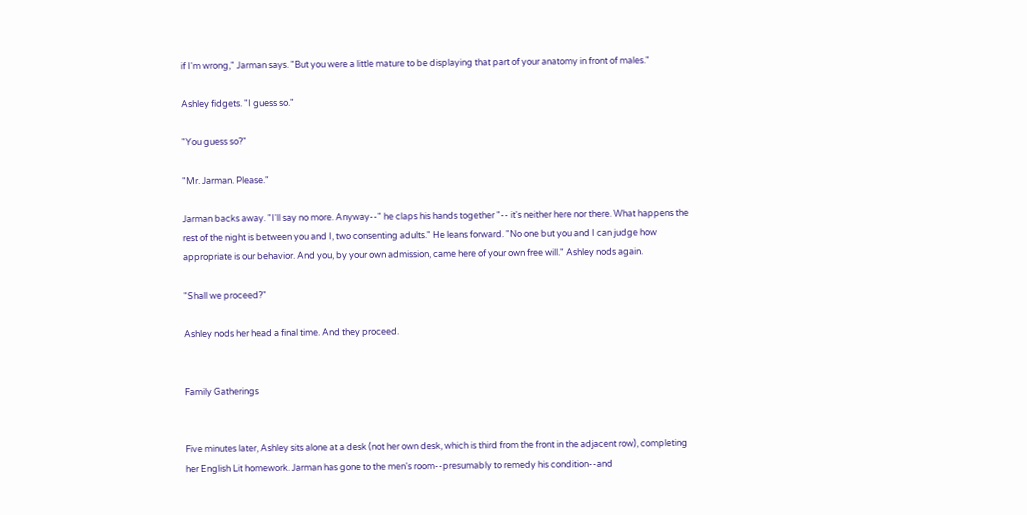if I'm wrong," Jarman says. "But you were a little mature to be displaying that part of your anatomy in front of males."

Ashley fidgets. "I guess so."

"You guess so?"

"Mr. Jarman. Please."

Jarman backs away. "I'll say no more. Anyway--" he claps his hands together "-- it's neither here nor there. What happens the rest of the night is between you and I, two consenting adults." He leans forward. "No one but you and I can judge how appropriate is our behavior. And you, by your own admission, came here of your own free will." Ashley nods again.

"Shall we proceed?"

Ashley nods her head a final time. And they proceed.


Family Gatherings


Five minutes later, Ashley sits alone at a desk (not her own desk, which is third from the front in the adjacent row), completing her English Lit homework. Jarman has gone to the men's room--presumably to remedy his condition--and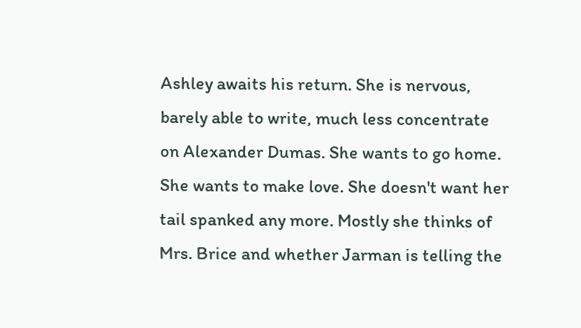Ashley awaits his return. She is nervous, barely able to write, much less concentrate on Alexander Dumas. She wants to go home. She wants to make love. She doesn't want her tail spanked any more. Mostly she thinks of Mrs. Brice and whether Jarman is telling the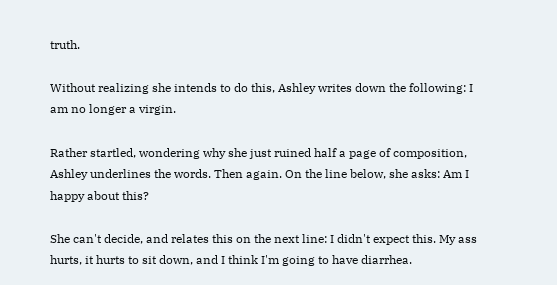truth.

Without realizing she intends to do this, Ashley writes down the following: I am no longer a virgin.

Rather startled, wondering why she just ruined half a page of composition, Ashley underlines the words. Then again. On the line below, she asks: Am I happy about this?

She can't decide, and relates this on the next line: I didn't expect this. My ass hurts, it hurts to sit down, and I think I'm going to have diarrhea.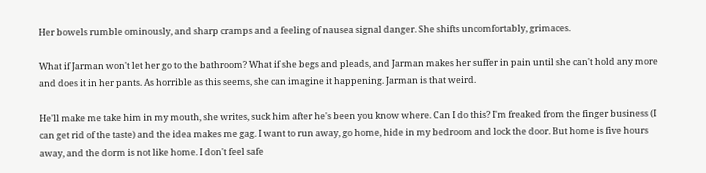Her bowels rumble ominously, and sharp cramps and a feeling of nausea signal danger. She shifts uncomfortably, grimaces.

What if Jarman won't let her go to the bathroom? What if she begs and pleads, and Jarman makes her suffer in pain until she can't hold any more and does it in her pants. As horrible as this seems, she can imagine it happening. Jarman is that weird.

He'll make me take him in my mouth, she writes, suck him after he's been you know where. Can I do this? I'm freaked from the finger business (I can get rid of the taste) and the idea makes me gag. I want to run away, go home, hide in my bedroom and lock the door. But home is five hours away, and the dorm is not like home. I don't feel safe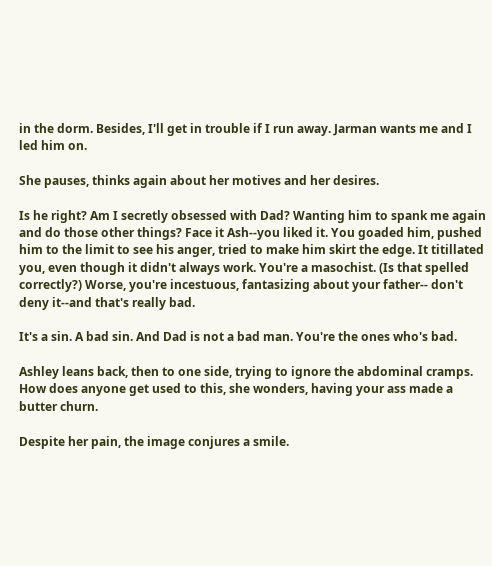in the dorm. Besides, I'll get in trouble if I run away. Jarman wants me and I led him on.

She pauses, thinks again about her motives and her desires.

Is he right? Am I secretly obsessed with Dad? Wanting him to spank me again and do those other things? Face it Ash--you liked it. You goaded him, pushed him to the limit to see his anger, tried to make him skirt the edge. It titillated you, even though it didn't always work. You're a masochist. (Is that spelled correctly?) Worse, you're incestuous, fantasizing about your father-- don't deny it--and that's really bad.

It's a sin. A bad sin. And Dad is not a bad man. You're the ones who's bad.

Ashley leans back, then to one side, trying to ignore the abdominal cramps. How does anyone get used to this, she wonders, having your ass made a butter churn.

Despite her pain, the image conjures a smile.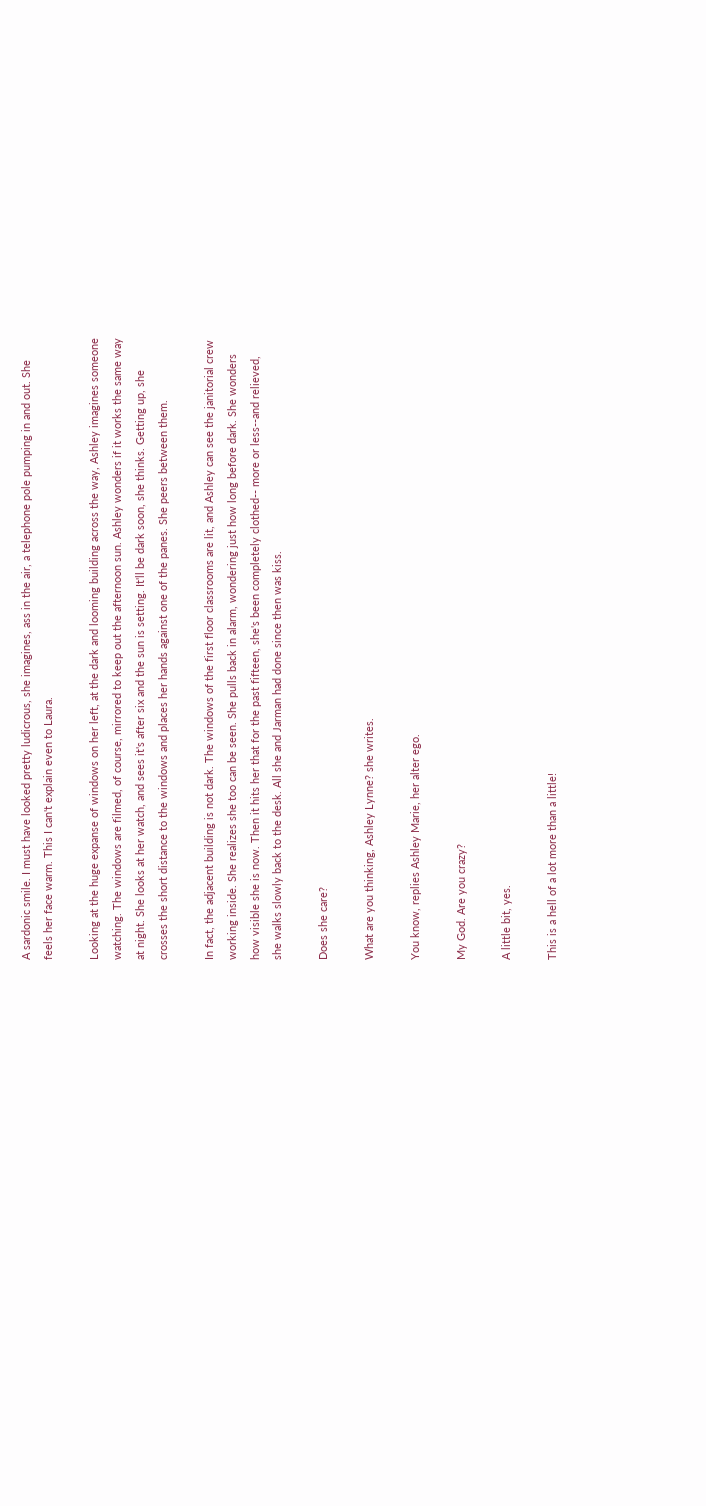A sardonic smile. I must have looked pretty ludicrous, she imagines, ass in the air, a telephone pole pumping in and out. She feels her face warm. This I can't explain even to Laura.

Looking at the huge expanse of windows on her left, at the dark and looming building across the way, Ashley imagines someone watching. The windows are filmed, of course, mirrored to keep out the afternoon sun. Ashley wonders if it works the same way at night. She looks at her watch, and sees it's after six and the sun is setting. It'll be dark soon, she thinks. Getting up, she crosses the short distance to the windows and places her hands against one of the panes. She peers between them.

In fact, the adjacent building is not dark. The windows of the first floor classrooms are lit, and Ashley can see the janitorial crew working inside. She realizes she too can be seen. She pulls back in alarm, wondering just how long before dark. She wonders how visible she is now. Then it hits her that for the past fifteen, she's been completely clothed-- more or less--and relieved, she walks slowly back to the desk. All she and Jarman had done since then was kiss.

Does she care?

What are you thinking, Ashley Lynne? she writes.

You know, replies Ashley Marie, her alter ego.

My God. Are you crazy?

A little bit, yes.

This is a hell of a lot more than a little!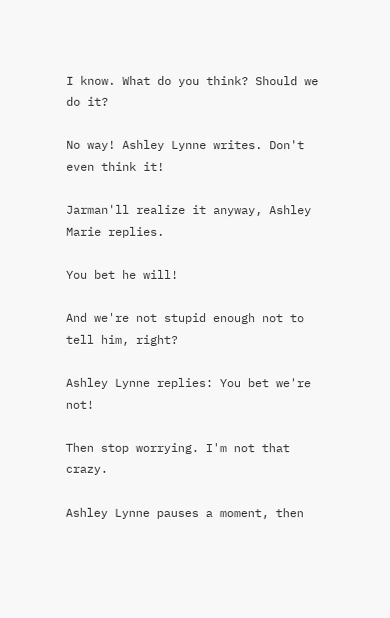I know. What do you think? Should we do it?

No way! Ashley Lynne writes. Don't even think it!

Jarman'll realize it anyway, Ashley Marie replies.

You bet he will!

And we're not stupid enough not to tell him, right?

Ashley Lynne replies: You bet we're not!

Then stop worrying. I'm not that crazy.

Ashley Lynne pauses a moment, then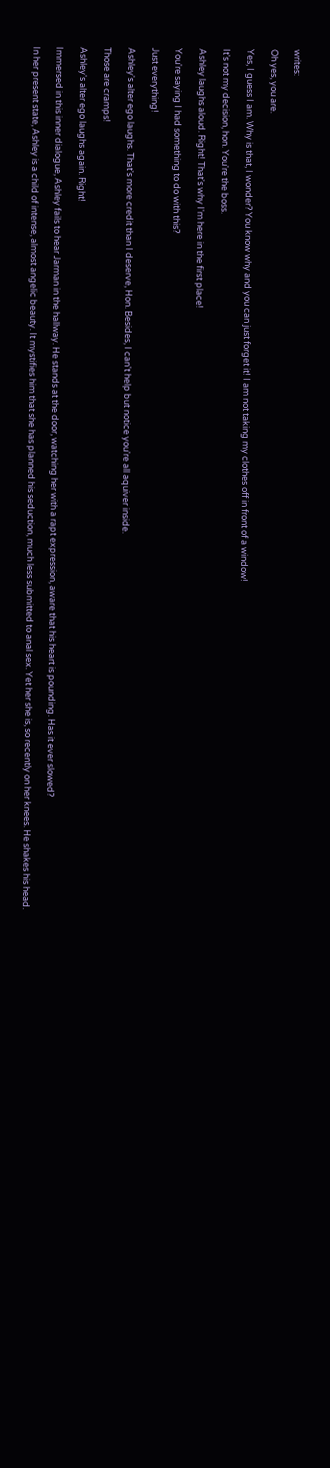writes:

Oh yes, you are.

Yes, I guess I am. Why is that, I wonder? You know why and you can just forget it! I am not taking my clothes off in front of a window!

It's not my decision, hon. You're the boss.

Ashley laughs aloud. Right! That's why I'm here in the first place!

You're saying I had something to do with this?

Just everything!

Ashley's alter ego laughs. That's more credit than I deserve, Hon. Besides, I can't help but notice you're all aquiver inside.

Those are cramps!

Ashley's alter ego laughs again. Right!

Immersed in this inner dialogue, Ashley fails to hear Jarman in the hallway. He stands at the door, watching her with a rapt expression, aware that his heart is pounding. Has it ever slowed?

In her present state, Ashley is a child of intense, almost angelic beauty. It mystifies him that she has planned his seduction, much less submitted to anal sex. Yet her she is, so recently on her knees. He shakes his head.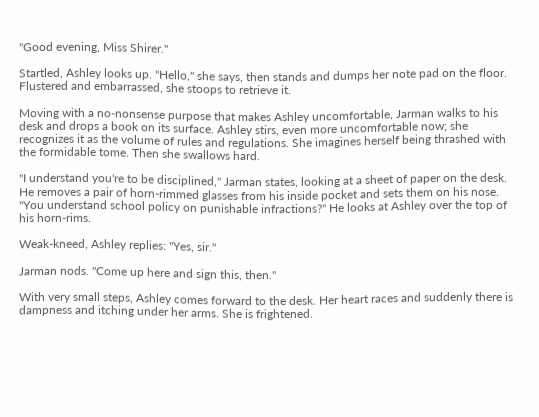"Good evening, Miss Shirer."

Startled, Ashley looks up. "Hello," she says, then stands and dumps her note pad on the floor. Flustered and embarrassed, she stoops to retrieve it.

Moving with a no-nonsense purpose that makes Ashley uncomfortable, Jarman walks to his desk and drops a book on its surface. Ashley stirs, even more uncomfortable now; she recognizes it as the volume of rules and regulations. She imagines herself being thrashed with the formidable tome. Then she swallows hard.

"I understand you're to be disciplined," Jarman states, looking at a sheet of paper on the desk. He removes a pair of horn-rimmed glasses from his inside pocket and sets them on his nose. "You understand school policy on punishable infractions?" He looks at Ashley over the top of his horn-rims.

Weak-kneed, Ashley replies: "Yes, sir."

Jarman nods. "Come up here and sign this, then."

With very small steps, Ashley comes forward to the desk. Her heart races and suddenly there is dampness and itching under her arms. She is frightened.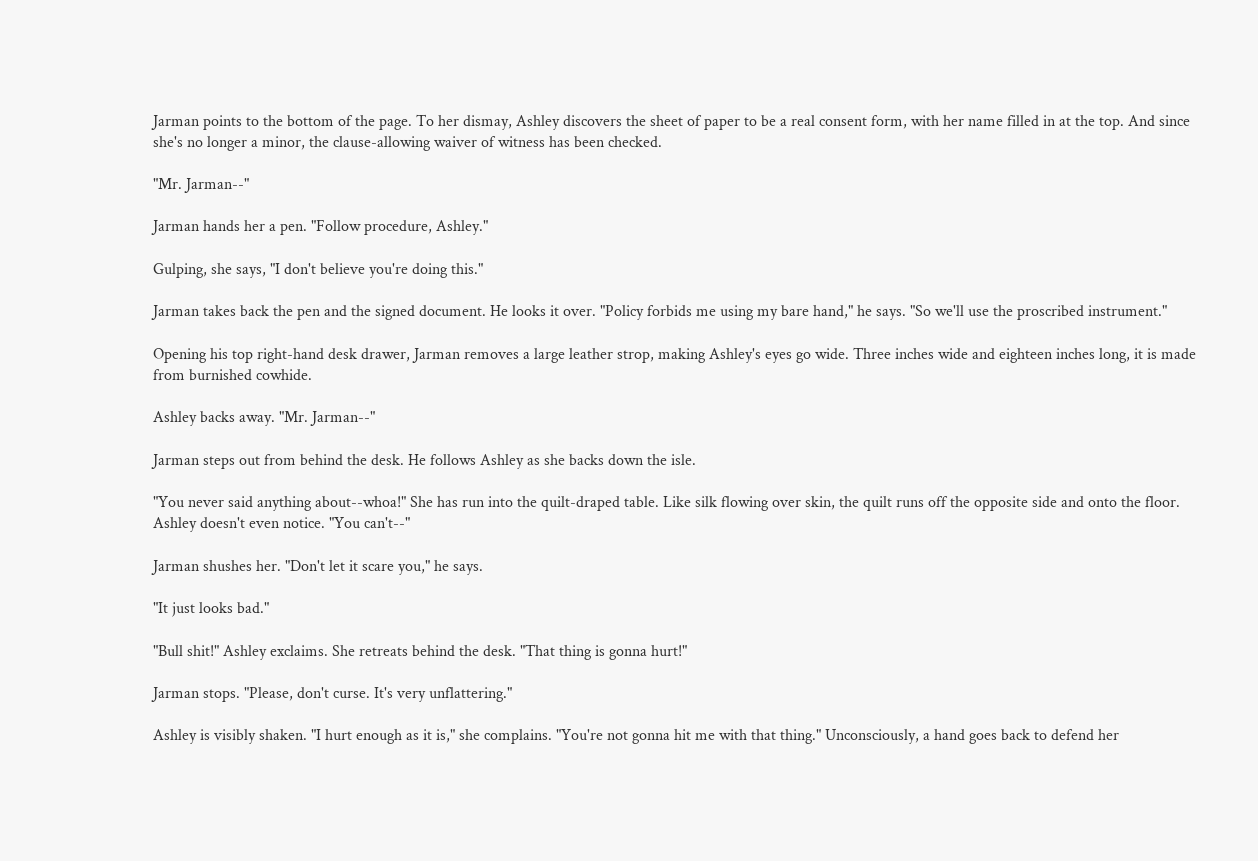Jarman points to the bottom of the page. To her dismay, Ashley discovers the sheet of paper to be a real consent form, with her name filled in at the top. And since she's no longer a minor, the clause-allowing waiver of witness has been checked.

"Mr. Jarman--"

Jarman hands her a pen. "Follow procedure, Ashley."

Gulping, she says, "I don't believe you're doing this."

Jarman takes back the pen and the signed document. He looks it over. "Policy forbids me using my bare hand," he says. "So we'll use the proscribed instrument."

Opening his top right-hand desk drawer, Jarman removes a large leather strop, making Ashley's eyes go wide. Three inches wide and eighteen inches long, it is made from burnished cowhide.

Ashley backs away. "Mr. Jarman--"

Jarman steps out from behind the desk. He follows Ashley as she backs down the isle.

"You never said anything about--whoa!" She has run into the quilt-draped table. Like silk flowing over skin, the quilt runs off the opposite side and onto the floor. Ashley doesn't even notice. "You can't--"

Jarman shushes her. "Don't let it scare you," he says.

"It just looks bad."

"Bull shit!" Ashley exclaims. She retreats behind the desk. "That thing is gonna hurt!"

Jarman stops. "Please, don't curse. It's very unflattering."

Ashley is visibly shaken. "I hurt enough as it is," she complains. "You're not gonna hit me with that thing." Unconsciously, a hand goes back to defend her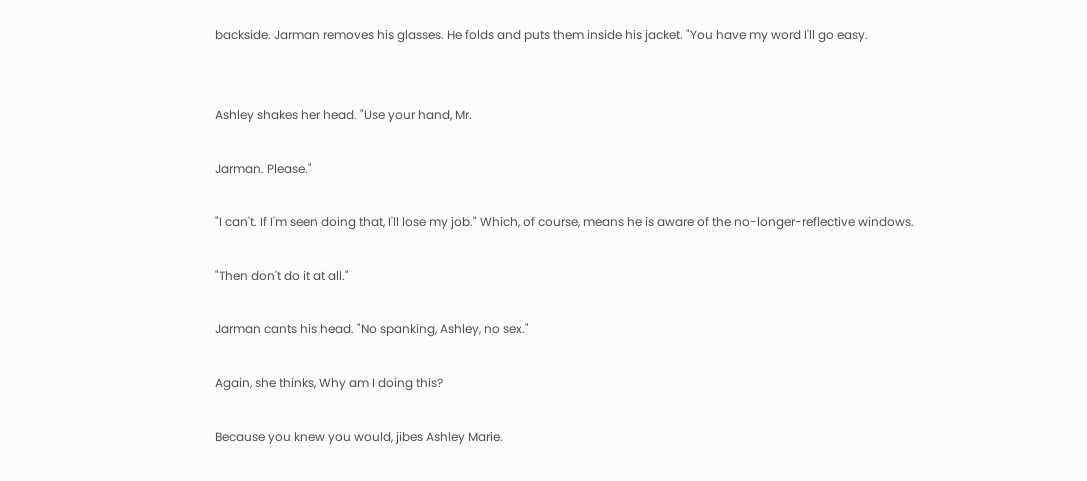backside. Jarman removes his glasses. He folds and puts them inside his jacket. "You have my word I'll go easy.


Ashley shakes her head. "Use your hand, Mr.

Jarman. Please."

"I can't. If I'm seen doing that, I'll lose my job." Which, of course, means he is aware of the no-longer-reflective windows.

"Then don't do it at all."

Jarman cants his head. "No spanking, Ashley, no sex."

Again, she thinks, Why am I doing this?

Because you knew you would, jibes Ashley Marie.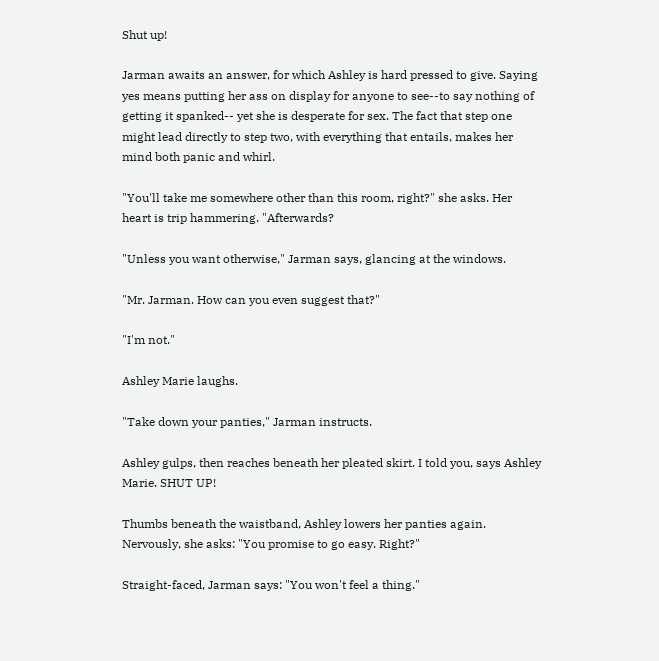Shut up!

Jarman awaits an answer, for which Ashley is hard pressed to give. Saying yes means putting her ass on display for anyone to see--to say nothing of getting it spanked-- yet she is desperate for sex. The fact that step one might lead directly to step two, with everything that entails, makes her mind both panic and whirl.

"You'll take me somewhere other than this room, right?" she asks. Her heart is trip hammering. "Afterwards?

"Unless you want otherwise," Jarman says, glancing at the windows.

"Mr. Jarman. How can you even suggest that?"

"I'm not."

Ashley Marie laughs.

"Take down your panties," Jarman instructs.

Ashley gulps, then reaches beneath her pleated skirt. I told you, says Ashley Marie. SHUT UP!

Thumbs beneath the waistband, Ashley lowers her panties again. Nervously, she asks: "You promise to go easy. Right?"

Straight-faced, Jarman says: "You won't feel a thing."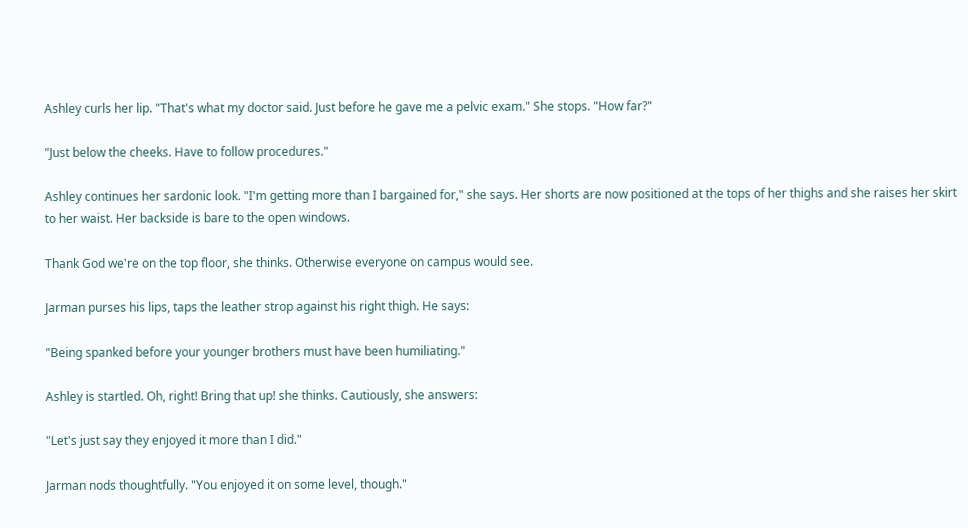Ashley curls her lip. "That's what my doctor said. Just before he gave me a pelvic exam." She stops. "How far?"

"Just below the cheeks. Have to follow procedures."

Ashley continues her sardonic look. "I'm getting more than I bargained for," she says. Her shorts are now positioned at the tops of her thighs and she raises her skirt to her waist. Her backside is bare to the open windows.

Thank God we're on the top floor, she thinks. Otherwise everyone on campus would see.

Jarman purses his lips, taps the leather strop against his right thigh. He says:

"Being spanked before your younger brothers must have been humiliating."

Ashley is startled. Oh, right! Bring that up! she thinks. Cautiously, she answers:

"Let's just say they enjoyed it more than I did."

Jarman nods thoughtfully. "You enjoyed it on some level, though."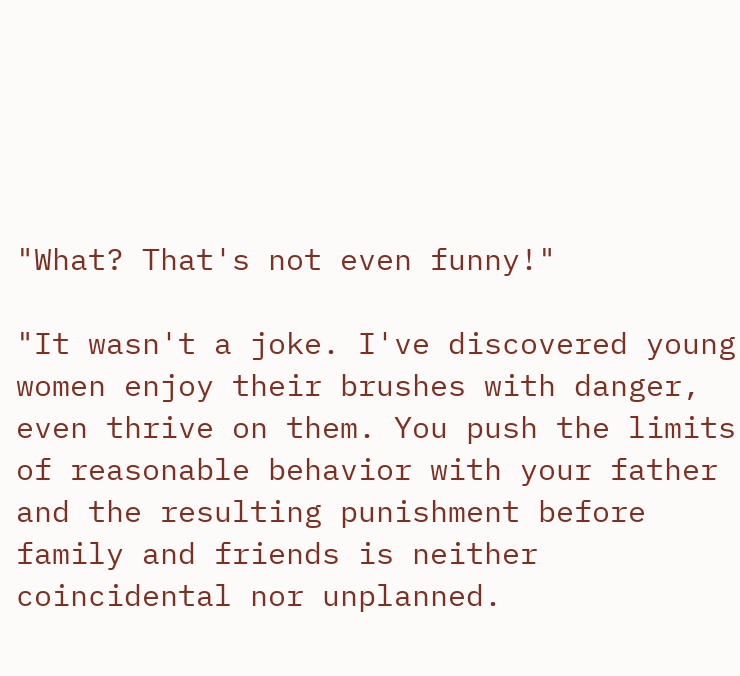"What? That's not even funny!"

"It wasn't a joke. I've discovered young women enjoy their brushes with danger, even thrive on them. You push the limits of reasonable behavior with your father and the resulting punishment before family and friends is neither coincidental nor unplanned.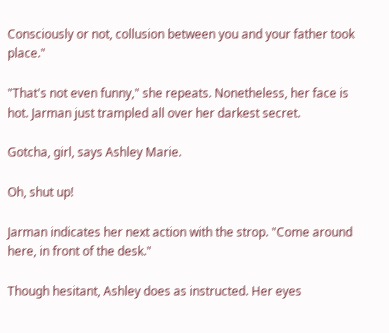Consciously or not, collusion between you and your father took place."

"That's not even funny," she repeats. Nonetheless, her face is hot. Jarman just trampled all over her darkest secret.

Gotcha, girl, says Ashley Marie.

Oh, shut up!

Jarman indicates her next action with the strop. "Come around here, in front of the desk."

Though hesitant, Ashley does as instructed. Her eyes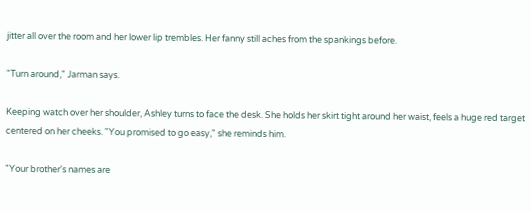jitter all over the room and her lower lip trembles. Her fanny still aches from the spankings before.

"Turn around," Jarman says.

Keeping watch over her shoulder, Ashley turns to face the desk. She holds her skirt tight around her waist, feels a huge red target centered on her cheeks. "You promised to go easy," she reminds him.

"Your brother's names are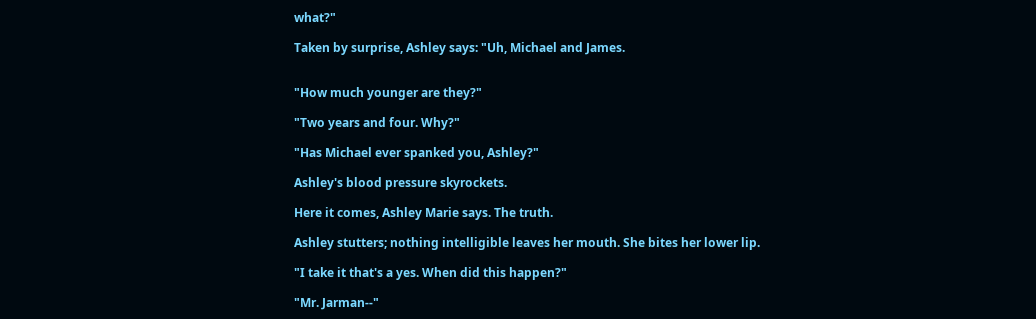what?"

Taken by surprise, Ashley says: "Uh, Michael and James.


"How much younger are they?"

"Two years and four. Why?"

"Has Michael ever spanked you, Ashley?"

Ashley's blood pressure skyrockets.

Here it comes, Ashley Marie says. The truth.

Ashley stutters; nothing intelligible leaves her mouth. She bites her lower lip.

"I take it that's a yes. When did this happen?"

"Mr. Jarman--"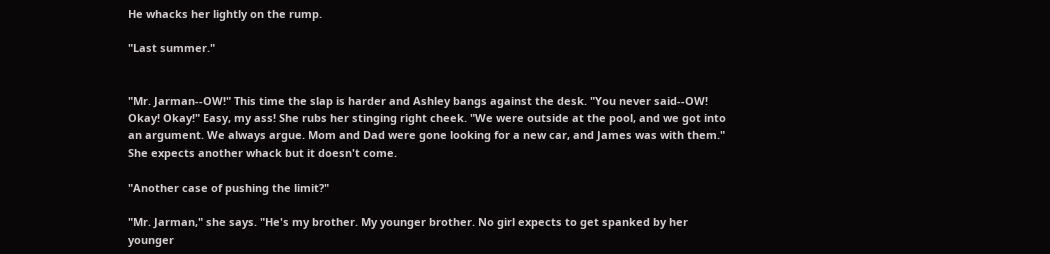He whacks her lightly on the rump.

"Last summer."


"Mr. Jarman--OW!" This time the slap is harder and Ashley bangs against the desk. "You never said--OW! Okay! Okay!" Easy, my ass! She rubs her stinging right cheek. "We were outside at the pool, and we got into an argument. We always argue. Mom and Dad were gone looking for a new car, and James was with them." She expects another whack but it doesn't come.

"Another case of pushing the limit?"

"Mr. Jarman," she says. "He's my brother. My younger brother. No girl expects to get spanked by her younger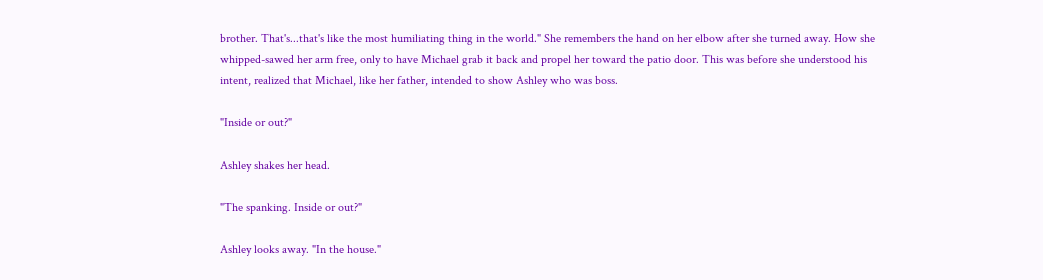brother. That's...that's like the most humiliating thing in the world." She remembers the hand on her elbow after she turned away. How she whipped-sawed her arm free, only to have Michael grab it back and propel her toward the patio door. This was before she understood his intent, realized that Michael, like her father, intended to show Ashley who was boss.

"Inside or out?"

Ashley shakes her head.

"The spanking. Inside or out?"

Ashley looks away. "In the house."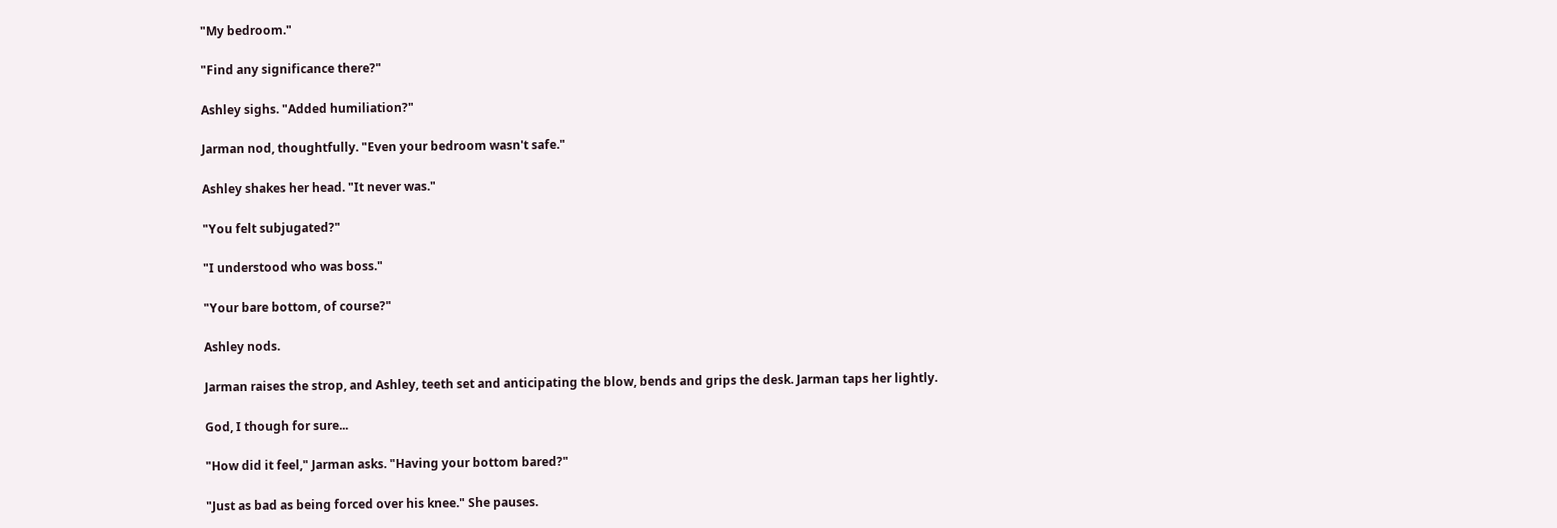"My bedroom."

"Find any significance there?"

Ashley sighs. "Added humiliation?"

Jarman nod, thoughtfully. "Even your bedroom wasn't safe."

Ashley shakes her head. "It never was."

"You felt subjugated?"

"I understood who was boss."

"Your bare bottom, of course?"

Ashley nods.

Jarman raises the strop, and Ashley, teeth set and anticipating the blow, bends and grips the desk. Jarman taps her lightly.

God, I though for sure...

"How did it feel," Jarman asks. "Having your bottom bared?"

"Just as bad as being forced over his knee." She pauses.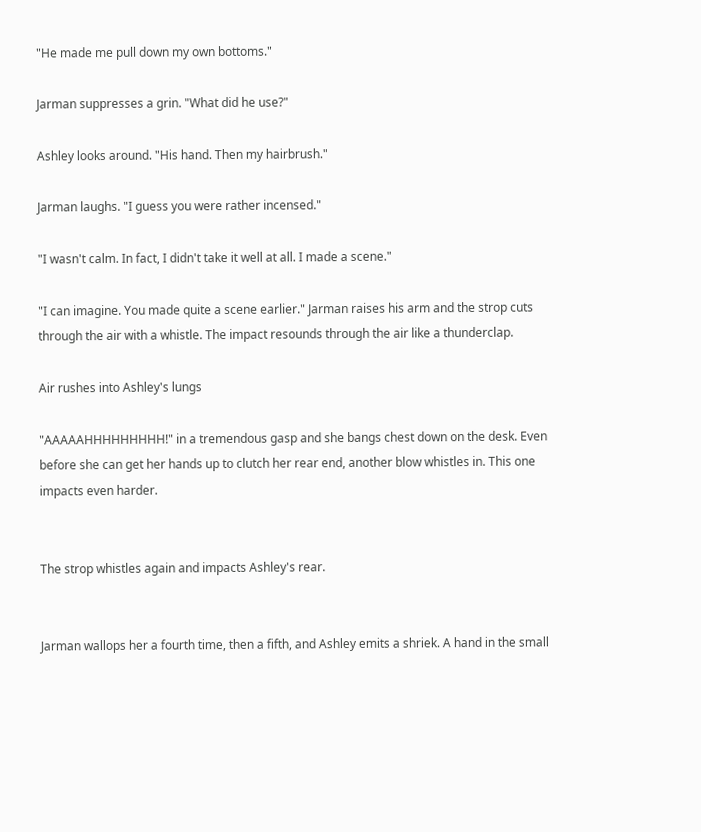"He made me pull down my own bottoms."

Jarman suppresses a grin. "What did he use?"

Ashley looks around. "His hand. Then my hairbrush."

Jarman laughs. "I guess you were rather incensed."

"I wasn't calm. In fact, I didn't take it well at all. I made a scene."

"I can imagine. You made quite a scene earlier." Jarman raises his arm and the strop cuts through the air with a whistle. The impact resounds through the air like a thunderclap.

Air rushes into Ashley's lungs

"AAAAAHHHHHHHHH!" in a tremendous gasp and she bangs chest down on the desk. Even before she can get her hands up to clutch her rear end, another blow whistles in. This one impacts even harder.


The strop whistles again and impacts Ashley's rear.


Jarman wallops her a fourth time, then a fifth, and Ashley emits a shriek. A hand in the small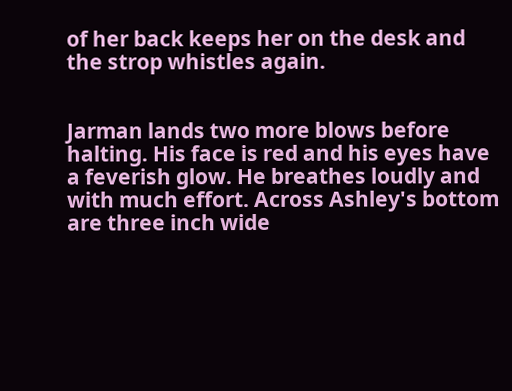of her back keeps her on the desk and the strop whistles again.


Jarman lands two more blows before halting. His face is red and his eyes have a feverish glow. He breathes loudly and with much effort. Across Ashley's bottom are three inch wide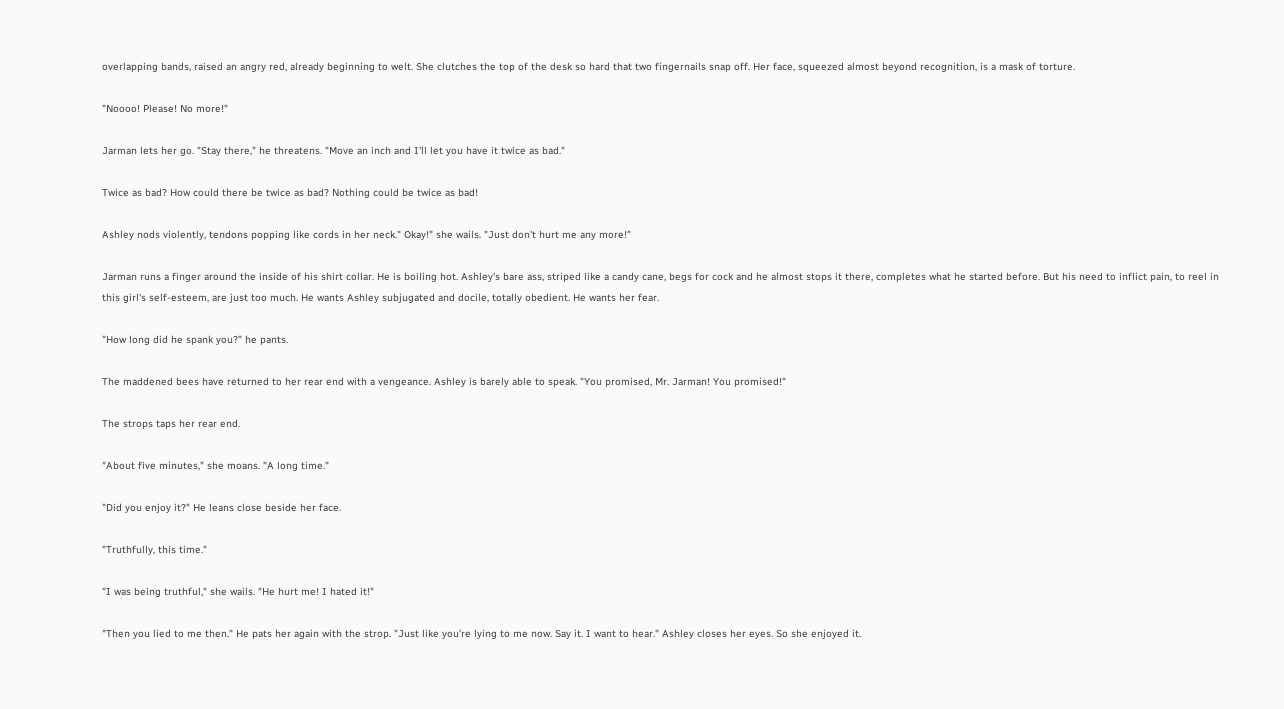overlapping bands, raised an angry red, already beginning to welt. She clutches the top of the desk so hard that two fingernails snap off. Her face, squeezed almost beyond recognition, is a mask of torture.

"Noooo! Please! No more!"

Jarman lets her go. "Stay there," he threatens. "Move an inch and I'll let you have it twice as bad."

Twice as bad? How could there be twice as bad? Nothing could be twice as bad!

Ashley nods violently, tendons popping like cords in her neck." Okay!" she wails. "Just don't hurt me any more!"

Jarman runs a finger around the inside of his shirt collar. He is boiling hot. Ashley's bare ass, striped like a candy cane, begs for cock and he almost stops it there, completes what he started before. But his need to inflict pain, to reel in this girl's self-esteem, are just too much. He wants Ashley subjugated and docile, totally obedient. He wants her fear.

"How long did he spank you?" he pants.

The maddened bees have returned to her rear end with a vengeance. Ashley is barely able to speak. "You promised, Mr. Jarman! You promised!"

The strops taps her rear end.

"About five minutes," she moans. "A long time."

"Did you enjoy it?" He leans close beside her face.

"Truthfully, this time."

"I was being truthful," she wails. "He hurt me! I hated it!"

"Then you lied to me then." He pats her again with the strop. "Just like you're lying to me now. Say it. I want to hear." Ashley closes her eyes. So she enjoyed it.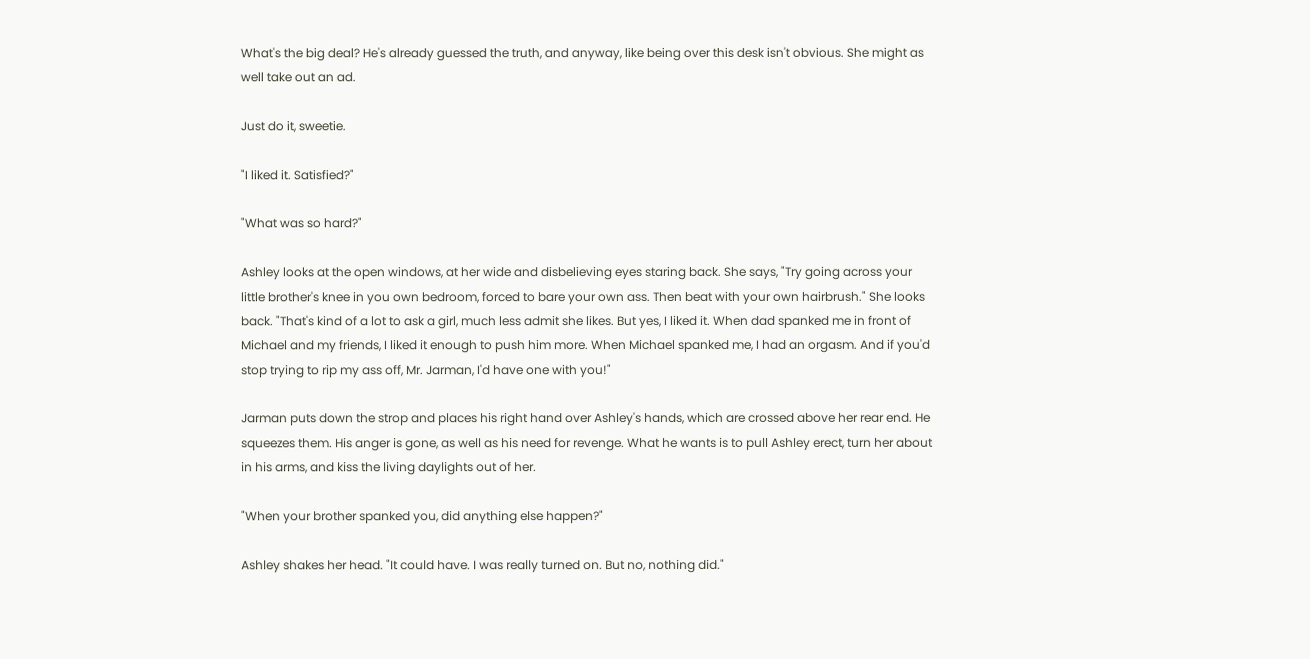What's the big deal? He's already guessed the truth, and anyway, like being over this desk isn't obvious. She might as well take out an ad.

Just do it, sweetie.

"I liked it. Satisfied?"

"What was so hard?"

Ashley looks at the open windows, at her wide and disbelieving eyes staring back. She says, "Try going across your little brother's knee in you own bedroom, forced to bare your own ass. Then beat with your own hairbrush." She looks back. "That's kind of a lot to ask a girl, much less admit she likes. But yes, I liked it. When dad spanked me in front of Michael and my friends, I liked it enough to push him more. When Michael spanked me, I had an orgasm. And if you'd stop trying to rip my ass off, Mr. Jarman, I'd have one with you!"

Jarman puts down the strop and places his right hand over Ashley's hands, which are crossed above her rear end. He squeezes them. His anger is gone, as well as his need for revenge. What he wants is to pull Ashley erect, turn her about in his arms, and kiss the living daylights out of her.

"When your brother spanked you, did anything else happen?"

Ashley shakes her head. "It could have. I was really turned on. But no, nothing did."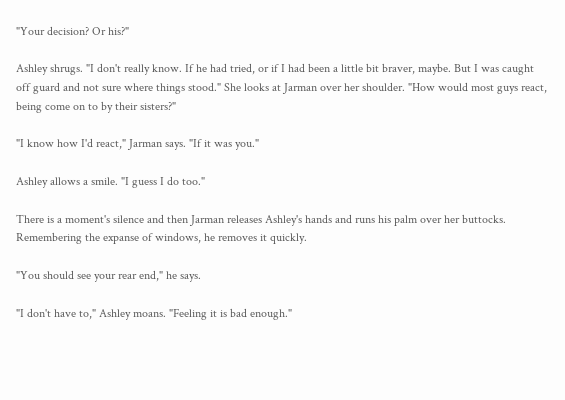"Your decision? Or his?"

Ashley shrugs. "I don't really know. If he had tried, or if I had been a little bit braver, maybe. But I was caught off guard and not sure where things stood." She looks at Jarman over her shoulder. "How would most guys react, being come on to by their sisters?"

"I know how I'd react," Jarman says. "If it was you."

Ashley allows a smile. "I guess I do too."

There is a moment's silence and then Jarman releases Ashley's hands and runs his palm over her buttocks. Remembering the expanse of windows, he removes it quickly.

"You should see your rear end," he says.

"I don't have to," Ashley moans. "Feeling it is bad enough."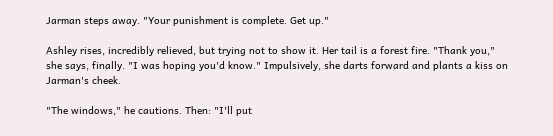Jarman steps away. "Your punishment is complete. Get up."

Ashley rises, incredibly relieved, but trying not to show it. Her tail is a forest fire. "Thank you," she says, finally. "I was hoping you'd know." Impulsively, she darts forward and plants a kiss on Jarman's cheek.

"The windows," he cautions. Then: "I'll put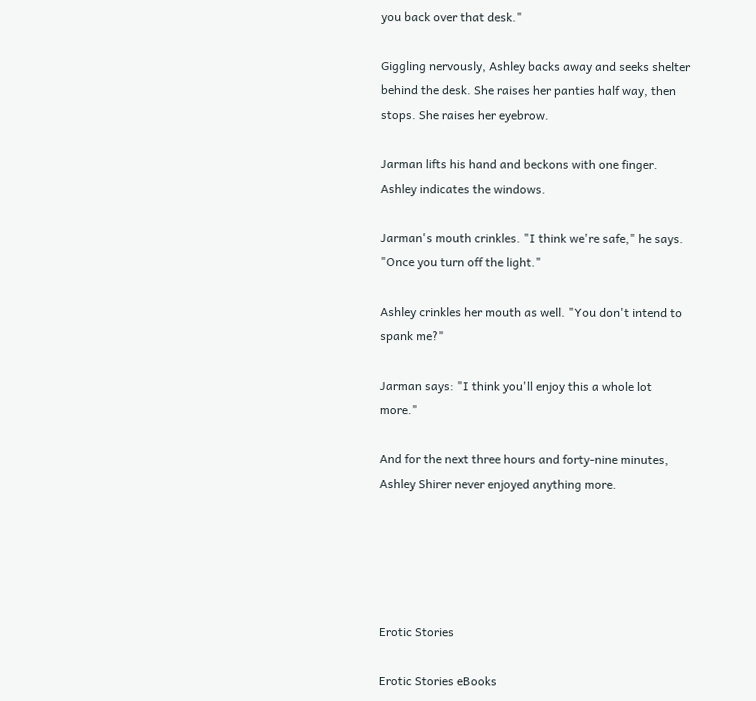you back over that desk."

Giggling nervously, Ashley backs away and seeks shelter behind the desk. She raises her panties half way, then stops. She raises her eyebrow.

Jarman lifts his hand and beckons with one finger. Ashley indicates the windows.

Jarman's mouth crinkles. "I think we're safe," he says. "Once you turn off the light."

Ashley crinkles her mouth as well. "You don't intend to spank me?"

Jarman says: "I think you'll enjoy this a whole lot more."

And for the next three hours and forty-nine minutes, Ashley Shirer never enjoyed anything more.





Erotic Stories

Erotic Stories eBooks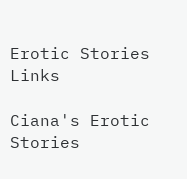Erotic Stories Links

Ciana's Erotic Stories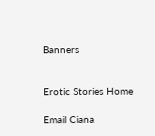Banners


Erotic Stories Home

Email Ciana